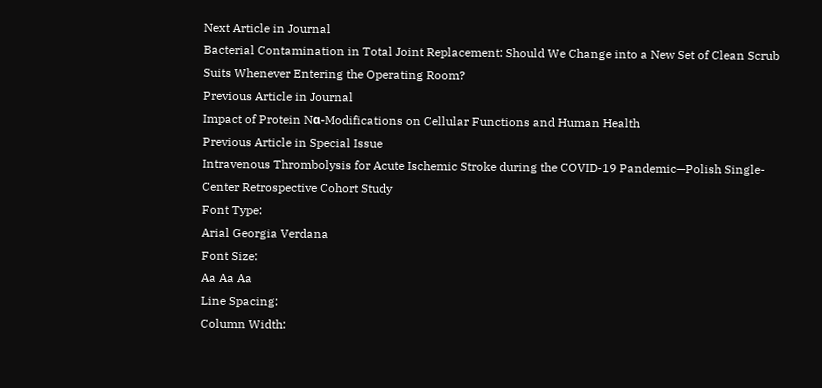Next Article in Journal
Bacterial Contamination in Total Joint Replacement: Should We Change into a New Set of Clean Scrub Suits Whenever Entering the Operating Room?
Previous Article in Journal
Impact of Protein Nα-Modifications on Cellular Functions and Human Health
Previous Article in Special Issue
Intravenous Thrombolysis for Acute Ischemic Stroke during the COVID-19 Pandemic—Polish Single-Center Retrospective Cohort Study
Font Type:
Arial Georgia Verdana
Font Size:
Aa Aa Aa
Line Spacing:
Column Width: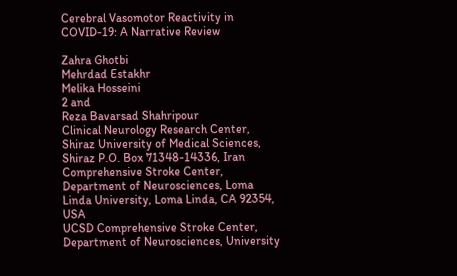Cerebral Vasomotor Reactivity in COVID-19: A Narrative Review

Zahra Ghotbi
Mehrdad Estakhr
Melika Hosseini
2 and
Reza Bavarsad Shahripour
Clinical Neurology Research Center, Shiraz University of Medical Sciences, Shiraz P.O. Box 71348-14336, Iran
Comprehensive Stroke Center, Department of Neurosciences, Loma Linda University, Loma Linda, CA 92354, USA
UCSD Comprehensive Stroke Center, Department of Neurosciences, University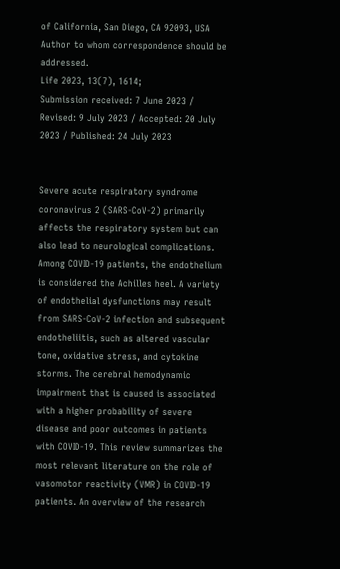of California, San Diego, CA 92093, USA
Author to whom correspondence should be addressed.
Life 2023, 13(7), 1614;
Submission received: 7 June 2023 / Revised: 9 July 2023 / Accepted: 20 July 2023 / Published: 24 July 2023


Severe acute respiratory syndrome coronavirus 2 (SARS-CoV-2) primarily affects the respiratory system but can also lead to neurological complications. Among COVID-19 patients, the endothelium is considered the Achilles heel. A variety of endothelial dysfunctions may result from SARS-CoV-2 infection and subsequent endotheliitis, such as altered vascular tone, oxidative stress, and cytokine storms. The cerebral hemodynamic impairment that is caused is associated with a higher probability of severe disease and poor outcomes in patients with COVID-19. This review summarizes the most relevant literature on the role of vasomotor reactivity (VMR) in COVID-19 patients. An overview of the research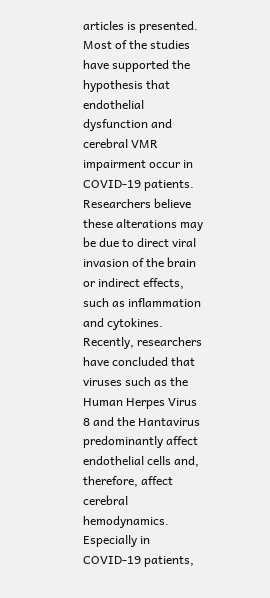articles is presented. Most of the studies have supported the hypothesis that endothelial dysfunction and cerebral VMR impairment occur in COVID-19 patients. Researchers believe these alterations may be due to direct viral invasion of the brain or indirect effects, such as inflammation and cytokines. Recently, researchers have concluded that viruses such as the Human Herpes Virus 8 and the Hantavirus predominantly affect endothelial cells and, therefore, affect cerebral hemodynamics. Especially in COVID-19 patients,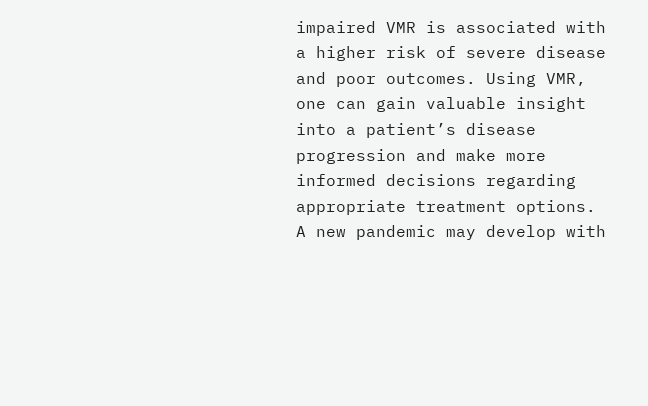impaired VMR is associated with a higher risk of severe disease and poor outcomes. Using VMR, one can gain valuable insight into a patient’s disease progression and make more informed decisions regarding appropriate treatment options. A new pandemic may develop with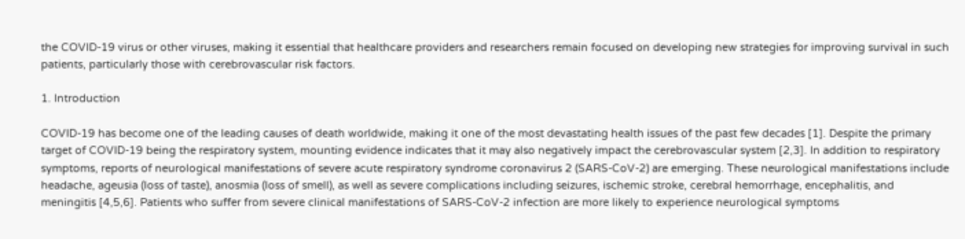the COVID-19 virus or other viruses, making it essential that healthcare providers and researchers remain focused on developing new strategies for improving survival in such patients, particularly those with cerebrovascular risk factors.

1. Introduction

COVID-19 has become one of the leading causes of death worldwide, making it one of the most devastating health issues of the past few decades [1]. Despite the primary target of COVID-19 being the respiratory system, mounting evidence indicates that it may also negatively impact the cerebrovascular system [2,3]. In addition to respiratory symptoms, reports of neurological manifestations of severe acute respiratory syndrome coronavirus 2 (SARS-CoV-2) are emerging. These neurological manifestations include headache, ageusia (loss of taste), anosmia (loss of smell), as well as severe complications including seizures, ischemic stroke, cerebral hemorrhage, encephalitis, and meningitis [4,5,6]. Patients who suffer from severe clinical manifestations of SARS-CoV-2 infection are more likely to experience neurological symptoms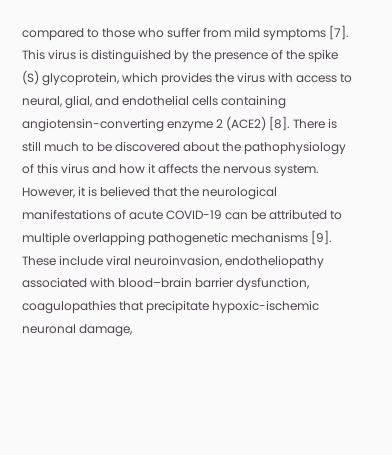compared to those who suffer from mild symptoms [7]. This virus is distinguished by the presence of the spike (S) glycoprotein, which provides the virus with access to neural, glial, and endothelial cells containing angiotensin-converting enzyme 2 (ACE2) [8]. There is still much to be discovered about the pathophysiology of this virus and how it affects the nervous system. However, it is believed that the neurological manifestations of acute COVID-19 can be attributed to multiple overlapping pathogenetic mechanisms [9]. These include viral neuroinvasion, endotheliopathy associated with blood–brain barrier dysfunction, coagulopathies that precipitate hypoxic-ischemic neuronal damage,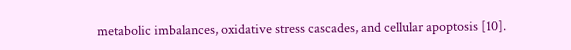metabolic imbalances, oxidative stress cascades, and cellular apoptosis [10].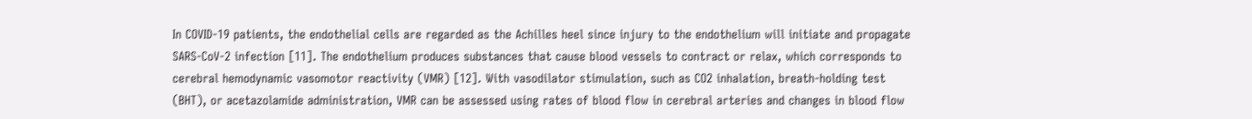In COVID-19 patients, the endothelial cells are regarded as the Achilles heel since injury to the endothelium will initiate and propagate SARS-CoV-2 infection [11]. The endothelium produces substances that cause blood vessels to contract or relax, which corresponds to cerebral hemodynamic vasomotor reactivity (VMR) [12]. With vasodilator stimulation, such as CO2 inhalation, breath-holding test (BHT), or acetazolamide administration, VMR can be assessed using rates of blood flow in cerebral arteries and changes in blood flow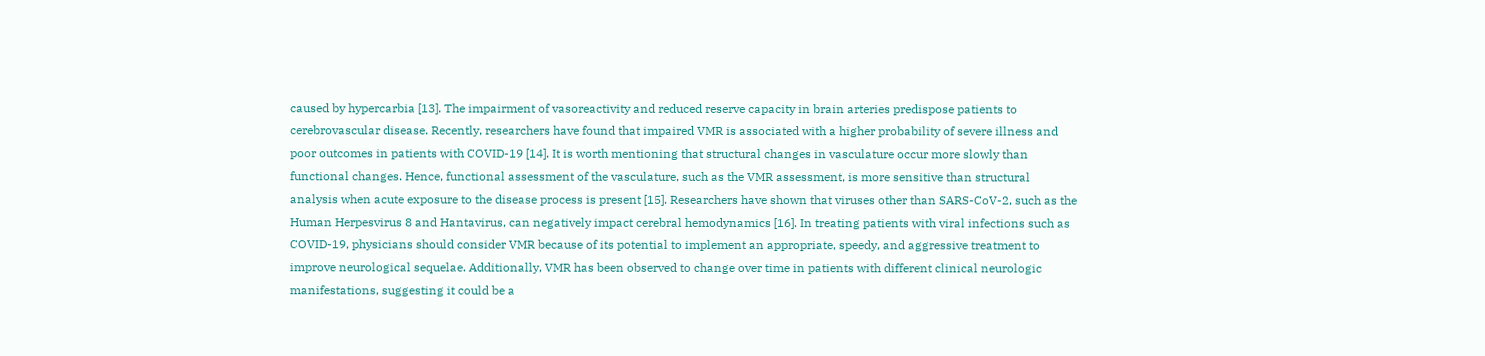caused by hypercarbia [13]. The impairment of vasoreactivity and reduced reserve capacity in brain arteries predispose patients to cerebrovascular disease. Recently, researchers have found that impaired VMR is associated with a higher probability of severe illness and poor outcomes in patients with COVID-19 [14]. It is worth mentioning that structural changes in vasculature occur more slowly than functional changes. Hence, functional assessment of the vasculature, such as the VMR assessment, is more sensitive than structural analysis when acute exposure to the disease process is present [15]. Researchers have shown that viruses other than SARS-CoV-2, such as the Human Herpesvirus 8 and Hantavirus, can negatively impact cerebral hemodynamics [16]. In treating patients with viral infections such as COVID-19, physicians should consider VMR because of its potential to implement an appropriate, speedy, and aggressive treatment to improve neurological sequelae. Additionally, VMR has been observed to change over time in patients with different clinical neurologic manifestations, suggesting it could be a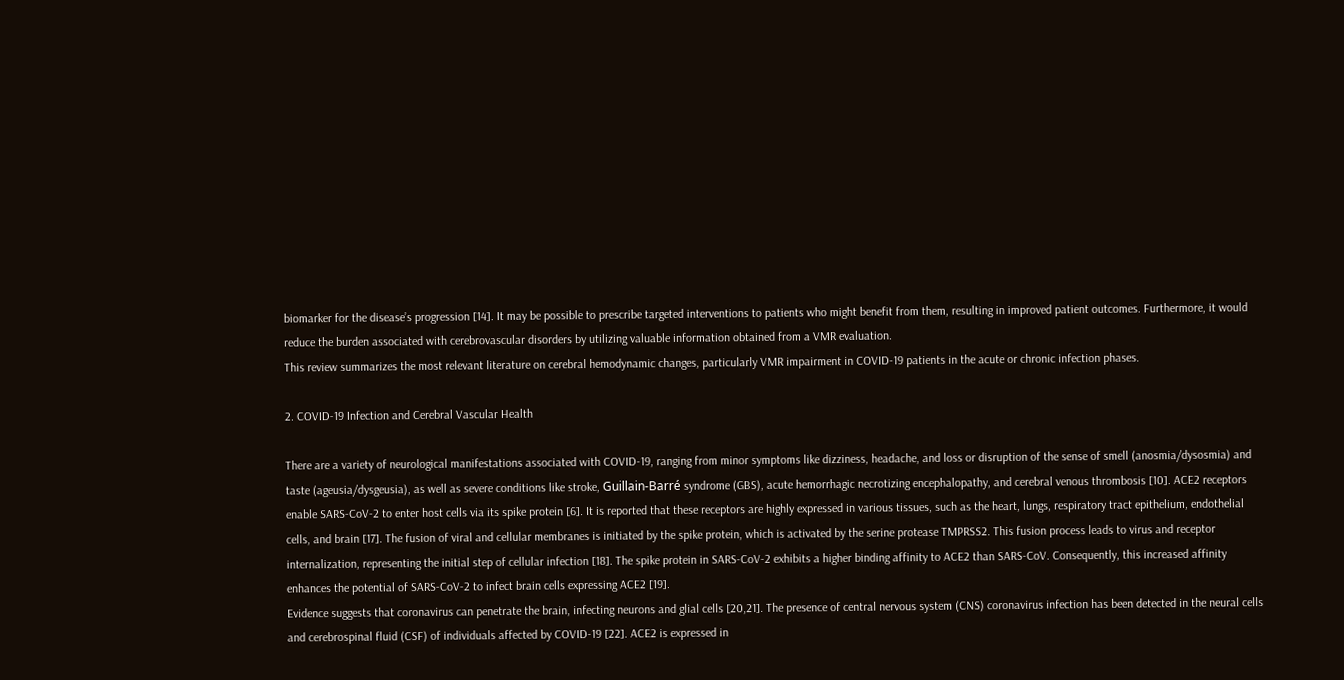biomarker for the disease’s progression [14]. It may be possible to prescribe targeted interventions to patients who might benefit from them, resulting in improved patient outcomes. Furthermore, it would reduce the burden associated with cerebrovascular disorders by utilizing valuable information obtained from a VMR evaluation.
This review summarizes the most relevant literature on cerebral hemodynamic changes, particularly VMR impairment in COVID-19 patients in the acute or chronic infection phases.

2. COVID-19 Infection and Cerebral Vascular Health

There are a variety of neurological manifestations associated with COVID-19, ranging from minor symptoms like dizziness, headache, and loss or disruption of the sense of smell (anosmia/dysosmia) and taste (ageusia/dysgeusia), as well as severe conditions like stroke, Guillain-Barré syndrome (GBS), acute hemorrhagic necrotizing encephalopathy, and cerebral venous thrombosis [10]. ACE2 receptors enable SARS-CoV-2 to enter host cells via its spike protein [6]. It is reported that these receptors are highly expressed in various tissues, such as the heart, lungs, respiratory tract epithelium, endothelial cells, and brain [17]. The fusion of viral and cellular membranes is initiated by the spike protein, which is activated by the serine protease TMPRSS2. This fusion process leads to virus and receptor internalization, representing the initial step of cellular infection [18]. The spike protein in SARS-CoV-2 exhibits a higher binding affinity to ACE2 than SARS-CoV. Consequently, this increased affinity enhances the potential of SARS-CoV-2 to infect brain cells expressing ACE2 [19].
Evidence suggests that coronavirus can penetrate the brain, infecting neurons and glial cells [20,21]. The presence of central nervous system (CNS) coronavirus infection has been detected in the neural cells and cerebrospinal fluid (CSF) of individuals affected by COVID-19 [22]. ACE2 is expressed in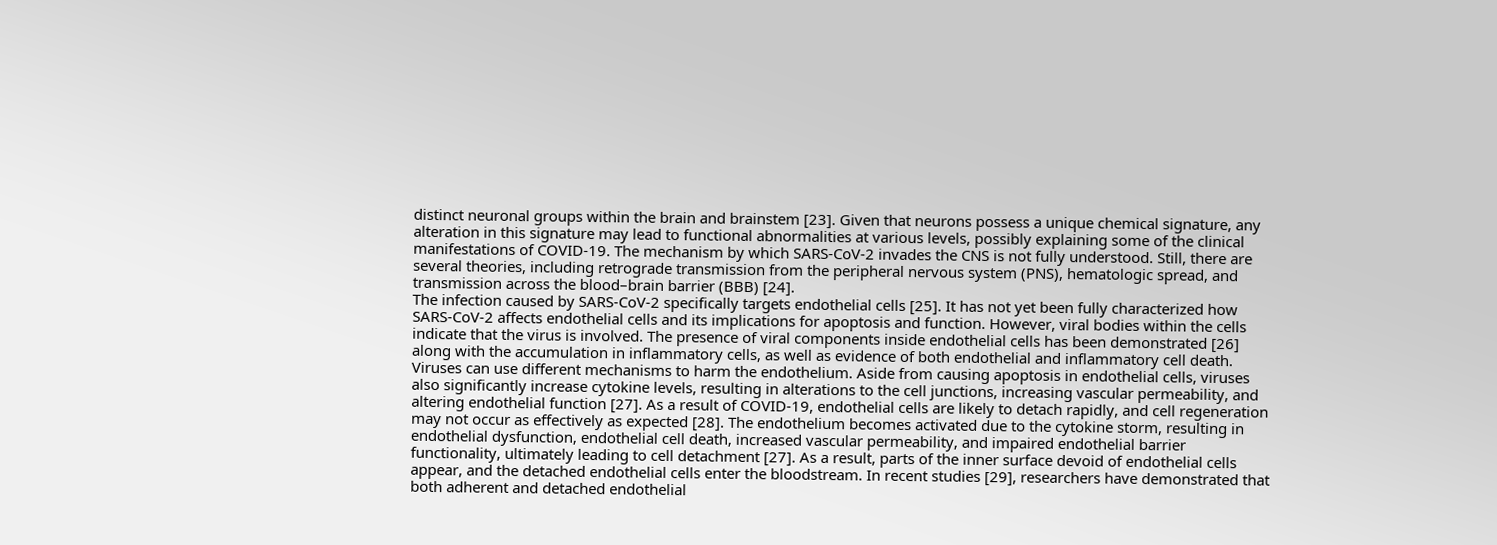distinct neuronal groups within the brain and brainstem [23]. Given that neurons possess a unique chemical signature, any alteration in this signature may lead to functional abnormalities at various levels, possibly explaining some of the clinical manifestations of COVID-19. The mechanism by which SARS-CoV-2 invades the CNS is not fully understood. Still, there are several theories, including retrograde transmission from the peripheral nervous system (PNS), hematologic spread, and transmission across the blood–brain barrier (BBB) [24].
The infection caused by SARS-CoV-2 specifically targets endothelial cells [25]. It has not yet been fully characterized how SARS-CoV-2 affects endothelial cells and its implications for apoptosis and function. However, viral bodies within the cells indicate that the virus is involved. The presence of viral components inside endothelial cells has been demonstrated [26] along with the accumulation in inflammatory cells, as well as evidence of both endothelial and inflammatory cell death. Viruses can use different mechanisms to harm the endothelium. Aside from causing apoptosis in endothelial cells, viruses also significantly increase cytokine levels, resulting in alterations to the cell junctions, increasing vascular permeability, and altering endothelial function [27]. As a result of COVID-19, endothelial cells are likely to detach rapidly, and cell regeneration may not occur as effectively as expected [28]. The endothelium becomes activated due to the cytokine storm, resulting in endothelial dysfunction, endothelial cell death, increased vascular permeability, and impaired endothelial barrier functionality, ultimately leading to cell detachment [27]. As a result, parts of the inner surface devoid of endothelial cells appear, and the detached endothelial cells enter the bloodstream. In recent studies [29], researchers have demonstrated that both adherent and detached endothelial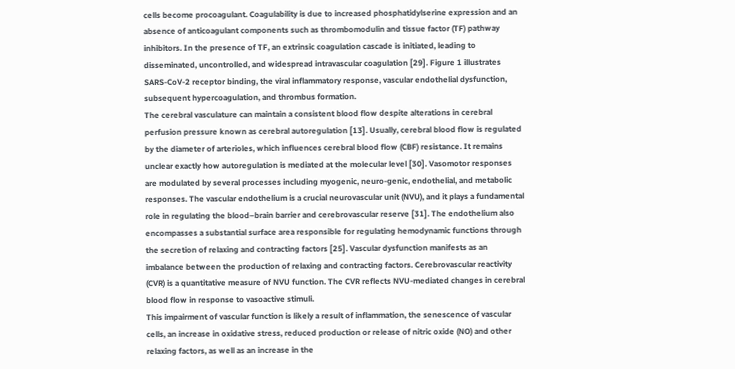cells become procoagulant. Coagulability is due to increased phosphatidylserine expression and an absence of anticoagulant components such as thrombomodulin and tissue factor (TF) pathway inhibitors. In the presence of TF, an extrinsic coagulation cascade is initiated, leading to disseminated, uncontrolled, and widespread intravascular coagulation [29]. Figure 1 illustrates SARS-CoV-2 receptor binding, the viral inflammatory response, vascular endothelial dysfunction, subsequent hypercoagulation, and thrombus formation.
The cerebral vasculature can maintain a consistent blood flow despite alterations in cerebral perfusion pressure known as cerebral autoregulation [13]. Usually, cerebral blood flow is regulated by the diameter of arterioles, which influences cerebral blood flow (CBF) resistance. It remains unclear exactly how autoregulation is mediated at the molecular level [30]. Vasomotor responses are modulated by several processes including myogenic, neuro-genic, endothelial, and metabolic responses. The vascular endothelium is a crucial neurovascular unit (NVU), and it plays a fundamental role in regulating the blood–brain barrier and cerebrovascular reserve [31]. The endothelium also encompasses a substantial surface area responsible for regulating hemodynamic functions through the secretion of relaxing and contracting factors [25]. Vascular dysfunction manifests as an imbalance between the production of relaxing and contracting factors. Cerebrovascular reactivity (CVR) is a quantitative measure of NVU function. The CVR reflects NVU-mediated changes in cerebral blood flow in response to vasoactive stimuli.
This impairment of vascular function is likely a result of inflammation, the senescence of vascular cells, an increase in oxidative stress, reduced production or release of nitric oxide (NO) and other relaxing factors, as well as an increase in the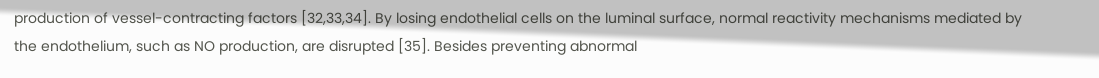production of vessel-contracting factors [32,33,34]. By losing endothelial cells on the luminal surface, normal reactivity mechanisms mediated by the endothelium, such as NO production, are disrupted [35]. Besides preventing abnormal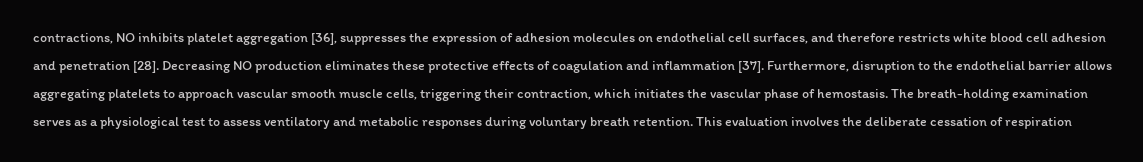contractions, NO inhibits platelet aggregation [36], suppresses the expression of adhesion molecules on endothelial cell surfaces, and therefore restricts white blood cell adhesion and penetration [28]. Decreasing NO production eliminates these protective effects of coagulation and inflammation [37]. Furthermore, disruption to the endothelial barrier allows aggregating platelets to approach vascular smooth muscle cells, triggering their contraction, which initiates the vascular phase of hemostasis. The breath-holding examination serves as a physiological test to assess ventilatory and metabolic responses during voluntary breath retention. This evaluation involves the deliberate cessation of respiration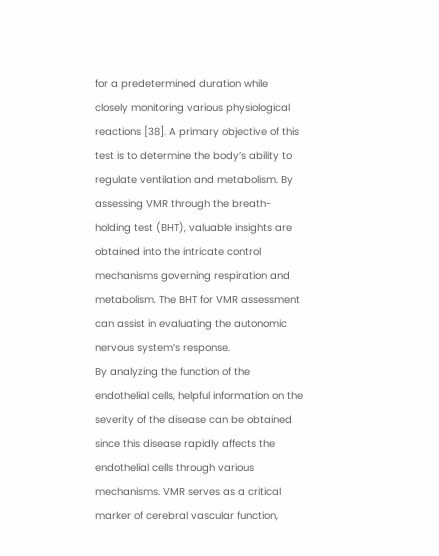for a predetermined duration while closely monitoring various physiological reactions [38]. A primary objective of this test is to determine the body’s ability to regulate ventilation and metabolism. By assessing VMR through the breath-holding test (BHT), valuable insights are obtained into the intricate control mechanisms governing respiration and metabolism. The BHT for VMR assessment can assist in evaluating the autonomic nervous system’s response.
By analyzing the function of the endothelial cells, helpful information on the severity of the disease can be obtained since this disease rapidly affects the endothelial cells through various mechanisms. VMR serves as a critical marker of cerebral vascular function,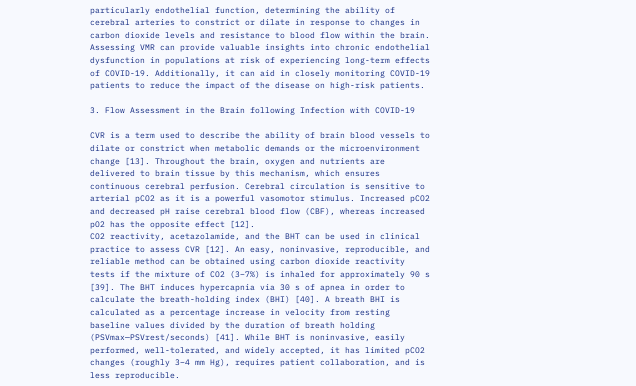particularly endothelial function, determining the ability of cerebral arteries to constrict or dilate in response to changes in carbon dioxide levels and resistance to blood flow within the brain. Assessing VMR can provide valuable insights into chronic endothelial dysfunction in populations at risk of experiencing long-term effects of COVID-19. Additionally, it can aid in closely monitoring COVID-19 patients to reduce the impact of the disease on high-risk patients.

3. Flow Assessment in the Brain following Infection with COVID-19

CVR is a term used to describe the ability of brain blood vessels to dilate or constrict when metabolic demands or the microenvironment change [13]. Throughout the brain, oxygen and nutrients are delivered to brain tissue by this mechanism, which ensures continuous cerebral perfusion. Cerebral circulation is sensitive to arterial pCO2 as it is a powerful vasomotor stimulus. Increased pCO2 and decreased pH raise cerebral blood flow (CBF), whereas increased pO2 has the opposite effect [12].
CO2 reactivity, acetazolamide, and the BHT can be used in clinical practice to assess CVR [12]. An easy, noninvasive, reproducible, and reliable method can be obtained using carbon dioxide reactivity tests if the mixture of CO2 (3–7%) is inhaled for approximately 90 s [39]. The BHT induces hypercapnia via 30 s of apnea in order to calculate the breath-holding index (BHI) [40]. A breath BHI is calculated as a percentage increase in velocity from resting baseline values divided by the duration of breath holding (PSVmax—PSVrest/seconds) [41]. While BHT is noninvasive, easily performed, well-tolerated, and widely accepted, it has limited pCO2 changes (roughly 3–4 mm Hg), requires patient collaboration, and is less reproducible.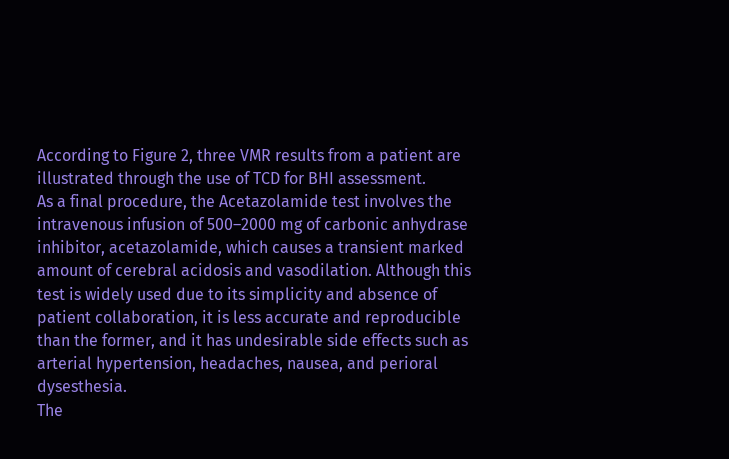According to Figure 2, three VMR results from a patient are illustrated through the use of TCD for BHI assessment.
As a final procedure, the Acetazolamide test involves the intravenous infusion of 500–2000 mg of carbonic anhydrase inhibitor, acetazolamide, which causes a transient marked amount of cerebral acidosis and vasodilation. Although this test is widely used due to its simplicity and absence of patient collaboration, it is less accurate and reproducible than the former, and it has undesirable side effects such as arterial hypertension, headaches, nausea, and perioral dysesthesia.
The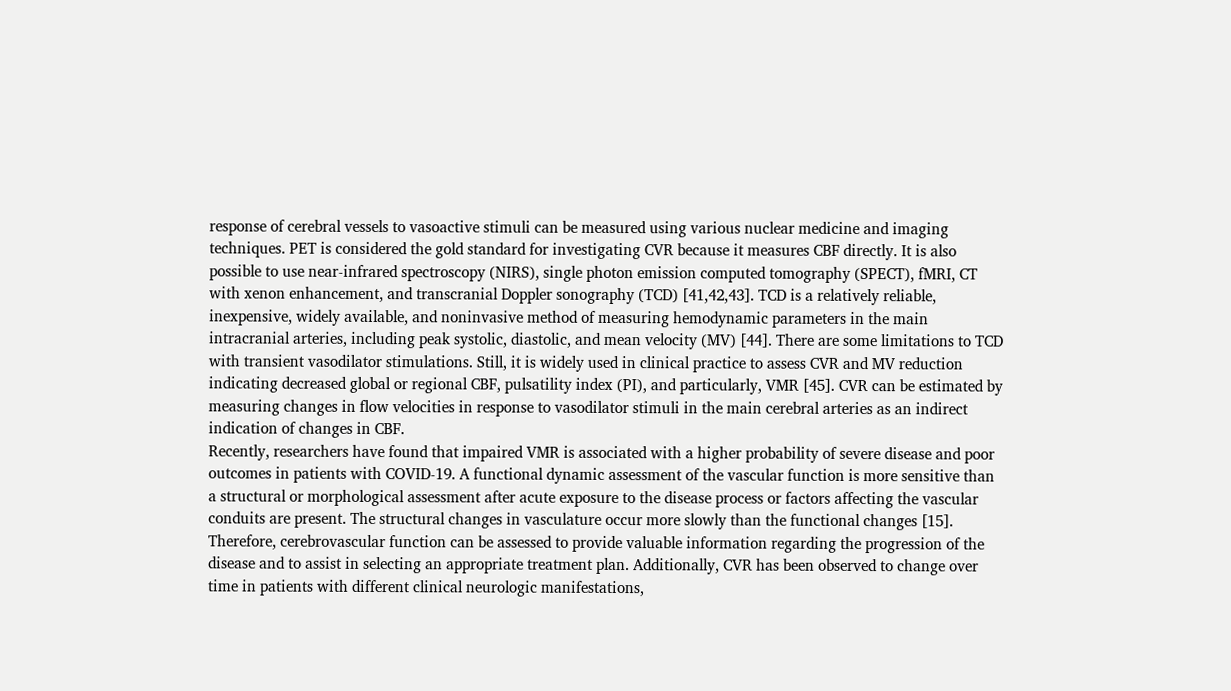response of cerebral vessels to vasoactive stimuli can be measured using various nuclear medicine and imaging techniques. PET is considered the gold standard for investigating CVR because it measures CBF directly. It is also possible to use near-infrared spectroscopy (NIRS), single photon emission computed tomography (SPECT), fMRI, CT with xenon enhancement, and transcranial Doppler sonography (TCD) [41,42,43]. TCD is a relatively reliable, inexpensive, widely available, and noninvasive method of measuring hemodynamic parameters in the main intracranial arteries, including peak systolic, diastolic, and mean velocity (MV) [44]. There are some limitations to TCD with transient vasodilator stimulations. Still, it is widely used in clinical practice to assess CVR and MV reduction indicating decreased global or regional CBF, pulsatility index (PI), and particularly, VMR [45]. CVR can be estimated by measuring changes in flow velocities in response to vasodilator stimuli in the main cerebral arteries as an indirect indication of changes in CBF.
Recently, researchers have found that impaired VMR is associated with a higher probability of severe disease and poor outcomes in patients with COVID-19. A functional dynamic assessment of the vascular function is more sensitive than a structural or morphological assessment after acute exposure to the disease process or factors affecting the vascular conduits are present. The structural changes in vasculature occur more slowly than the functional changes [15]. Therefore, cerebrovascular function can be assessed to provide valuable information regarding the progression of the disease and to assist in selecting an appropriate treatment plan. Additionally, CVR has been observed to change over time in patients with different clinical neurologic manifestations,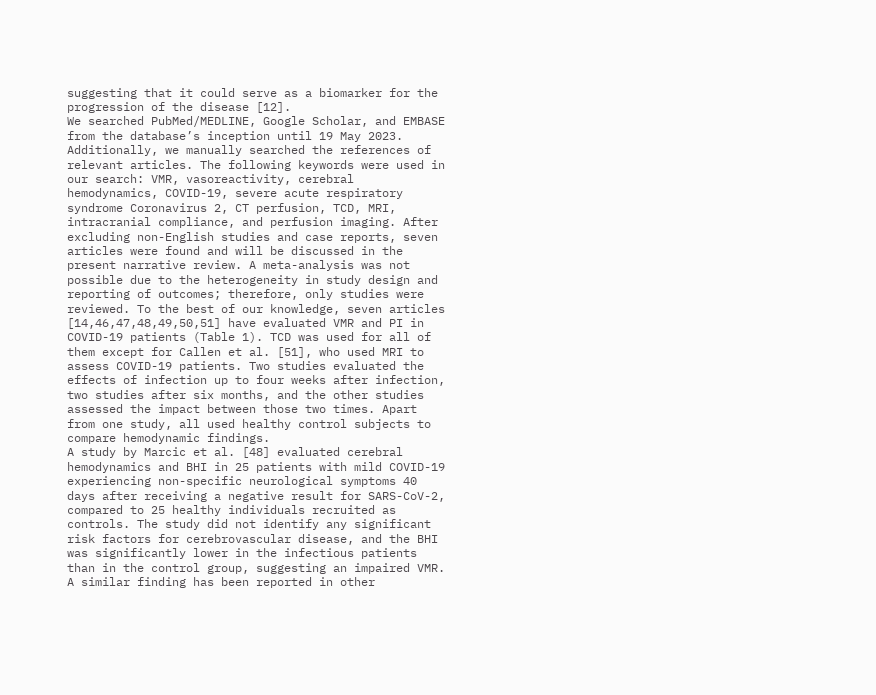suggesting that it could serve as a biomarker for the progression of the disease [12].
We searched PubMed/MEDLINE, Google Scholar, and EMBASE from the database’s inception until 19 May 2023. Additionally, we manually searched the references of relevant articles. The following keywords were used in our search: VMR, vasoreactivity, cerebral hemodynamics, COVID-19, severe acute respiratory syndrome Coronavirus 2, CT perfusion, TCD, MRI, intracranial compliance, and perfusion imaging. After excluding non-English studies and case reports, seven articles were found and will be discussed in the present narrative review. A meta-analysis was not possible due to the heterogeneity in study design and reporting of outcomes; therefore, only studies were reviewed. To the best of our knowledge, seven articles [14,46,47,48,49,50,51] have evaluated VMR and PI in COVID-19 patients (Table 1). TCD was used for all of them except for Callen et al. [51], who used MRI to assess COVID-19 patients. Two studies evaluated the effects of infection up to four weeks after infection, two studies after six months, and the other studies assessed the impact between those two times. Apart from one study, all used healthy control subjects to compare hemodynamic findings.
A study by Marcic et al. [48] evaluated cerebral hemodynamics and BHI in 25 patients with mild COVID-19 experiencing non-specific neurological symptoms 40 days after receiving a negative result for SARS-CoV-2, compared to 25 healthy individuals recruited as controls. The study did not identify any significant risk factors for cerebrovascular disease, and the BHI was significantly lower in the infectious patients than in the control group, suggesting an impaired VMR. A similar finding has been reported in other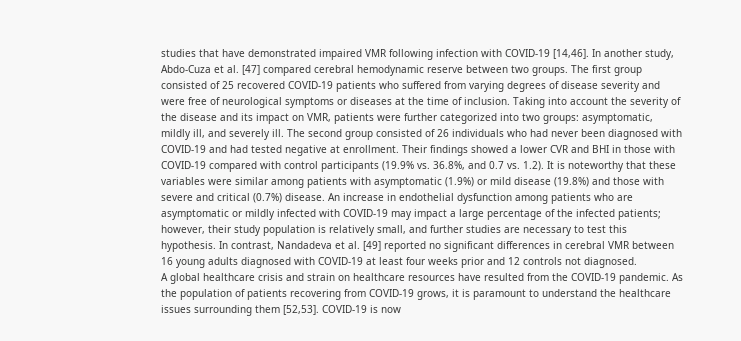studies that have demonstrated impaired VMR following infection with COVID-19 [14,46]. In another study, Abdo-Cuza et al. [47] compared cerebral hemodynamic reserve between two groups. The first group consisted of 25 recovered COVID-19 patients who suffered from varying degrees of disease severity and were free of neurological symptoms or diseases at the time of inclusion. Taking into account the severity of the disease and its impact on VMR, patients were further categorized into two groups: asymptomatic, mildly ill, and severely ill. The second group consisted of 26 individuals who had never been diagnosed with COVID-19 and had tested negative at enrollment. Their findings showed a lower CVR and BHI in those with COVID-19 compared with control participants (19.9% vs. 36.8%, and 0.7 vs. 1.2). It is noteworthy that these variables were similar among patients with asymptomatic (1.9%) or mild disease (19.8%) and those with severe and critical (0.7%) disease. An increase in endothelial dysfunction among patients who are asymptomatic or mildly infected with COVID-19 may impact a large percentage of the infected patients; however, their study population is relatively small, and further studies are necessary to test this hypothesis. In contrast, Nandadeva et al. [49] reported no significant differences in cerebral VMR between 16 young adults diagnosed with COVID-19 at least four weeks prior and 12 controls not diagnosed.
A global healthcare crisis and strain on healthcare resources have resulted from the COVID-19 pandemic. As the population of patients recovering from COVID-19 grows, it is paramount to understand the healthcare issues surrounding them [52,53]. COVID-19 is now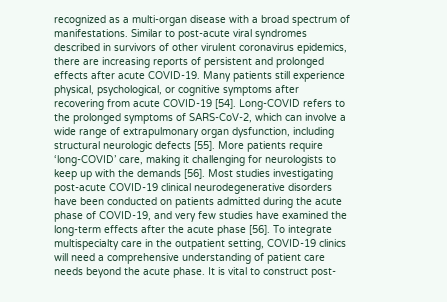recognized as a multi-organ disease with a broad spectrum of manifestations. Similar to post-acute viral syndromes described in survivors of other virulent coronavirus epidemics, there are increasing reports of persistent and prolonged effects after acute COVID-19. Many patients still experience physical, psychological, or cognitive symptoms after recovering from acute COVID-19 [54]. Long-COVID refers to the prolonged symptoms of SARS-CoV-2, which can involve a wide range of extrapulmonary organ dysfunction, including structural neurologic defects [55]. More patients require ‘long-COVID’ care, making it challenging for neurologists to keep up with the demands [56]. Most studies investigating post-acute COVID-19 clinical neurodegenerative disorders have been conducted on patients admitted during the acute phase of COVID-19, and very few studies have examined the long-term effects after the acute phase [56]. To integrate multispecialty care in the outpatient setting, COVID-19 clinics will need a comprehensive understanding of patient care needs beyond the acute phase. It is vital to construct post-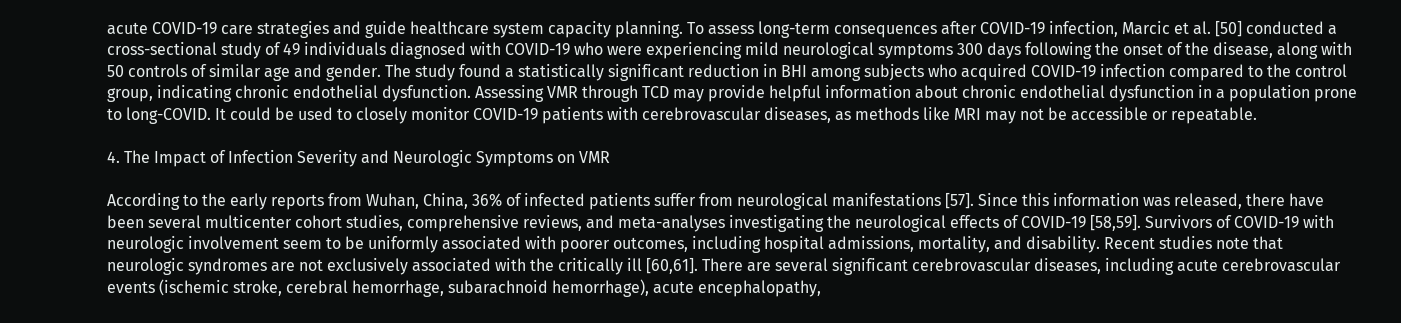acute COVID-19 care strategies and guide healthcare system capacity planning. To assess long-term consequences after COVID-19 infection, Marcic et al. [50] conducted a cross-sectional study of 49 individuals diagnosed with COVID-19 who were experiencing mild neurological symptoms 300 days following the onset of the disease, along with 50 controls of similar age and gender. The study found a statistically significant reduction in BHI among subjects who acquired COVID-19 infection compared to the control group, indicating chronic endothelial dysfunction. Assessing VMR through TCD may provide helpful information about chronic endothelial dysfunction in a population prone to long-COVID. It could be used to closely monitor COVID-19 patients with cerebrovascular diseases, as methods like MRI may not be accessible or repeatable.

4. The Impact of Infection Severity and Neurologic Symptoms on VMR

According to the early reports from Wuhan, China, 36% of infected patients suffer from neurological manifestations [57]. Since this information was released, there have been several multicenter cohort studies, comprehensive reviews, and meta-analyses investigating the neurological effects of COVID-19 [58,59]. Survivors of COVID-19 with neurologic involvement seem to be uniformly associated with poorer outcomes, including hospital admissions, mortality, and disability. Recent studies note that neurologic syndromes are not exclusively associated with the critically ill [60,61]. There are several significant cerebrovascular diseases, including acute cerebrovascular events (ischemic stroke, cerebral hemorrhage, subarachnoid hemorrhage), acute encephalopathy,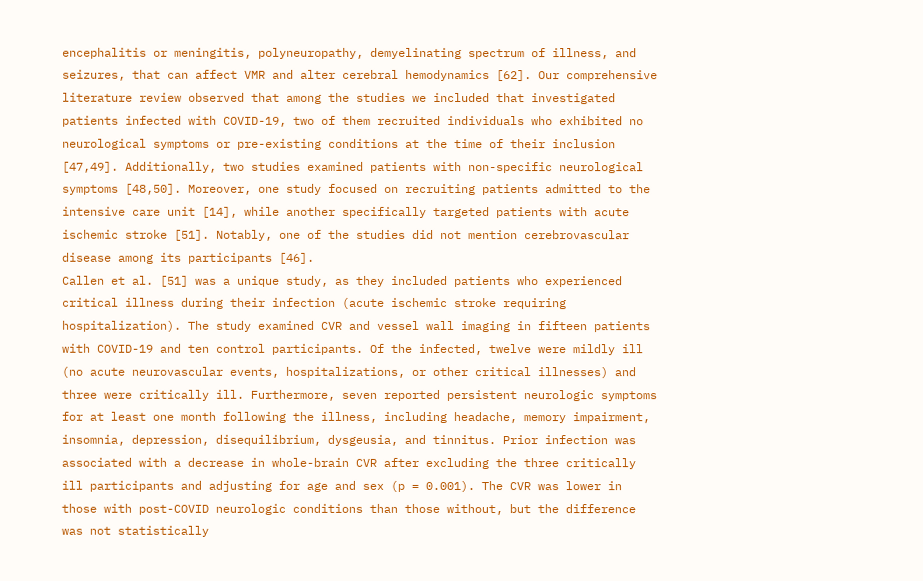encephalitis or meningitis, polyneuropathy, demyelinating spectrum of illness, and seizures, that can affect VMR and alter cerebral hemodynamics [62]. Our comprehensive literature review observed that among the studies we included that investigated patients infected with COVID-19, two of them recruited individuals who exhibited no neurological symptoms or pre-existing conditions at the time of their inclusion [47,49]. Additionally, two studies examined patients with non-specific neurological symptoms [48,50]. Moreover, one study focused on recruiting patients admitted to the intensive care unit [14], while another specifically targeted patients with acute ischemic stroke [51]. Notably, one of the studies did not mention cerebrovascular disease among its participants [46].
Callen et al. [51] was a unique study, as they included patients who experienced critical illness during their infection (acute ischemic stroke requiring hospitalization). The study examined CVR and vessel wall imaging in fifteen patients with COVID-19 and ten control participants. Of the infected, twelve were mildly ill (no acute neurovascular events, hospitalizations, or other critical illnesses) and three were critically ill. Furthermore, seven reported persistent neurologic symptoms for at least one month following the illness, including headache, memory impairment, insomnia, depression, disequilibrium, dysgeusia, and tinnitus. Prior infection was associated with a decrease in whole-brain CVR after excluding the three critically ill participants and adjusting for age and sex (p = 0.001). The CVR was lower in those with post-COVID neurologic conditions than those without, but the difference was not statistically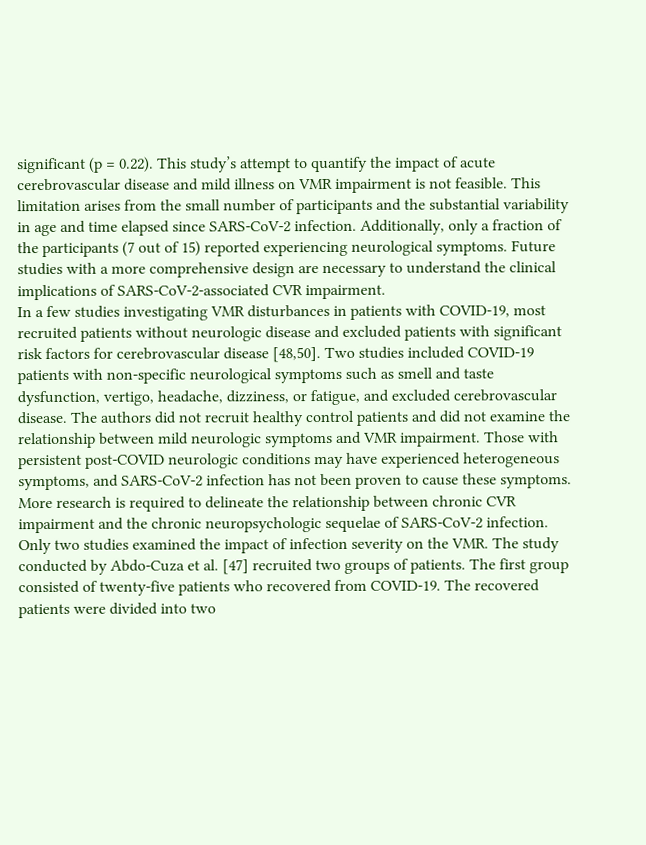significant (p = 0.22). This study’s attempt to quantify the impact of acute cerebrovascular disease and mild illness on VMR impairment is not feasible. This limitation arises from the small number of participants and the substantial variability in age and time elapsed since SARS-CoV-2 infection. Additionally, only a fraction of the participants (7 out of 15) reported experiencing neurological symptoms. Future studies with a more comprehensive design are necessary to understand the clinical implications of SARS-CoV-2-associated CVR impairment.
In a few studies investigating VMR disturbances in patients with COVID-19, most recruited patients without neurologic disease and excluded patients with significant risk factors for cerebrovascular disease [48,50]. Two studies included COVID-19 patients with non-specific neurological symptoms such as smell and taste dysfunction, vertigo, headache, dizziness, or fatigue, and excluded cerebrovascular disease. The authors did not recruit healthy control patients and did not examine the relationship between mild neurologic symptoms and VMR impairment. Those with persistent post-COVID neurologic conditions may have experienced heterogeneous symptoms, and SARS-CoV-2 infection has not been proven to cause these symptoms. More research is required to delineate the relationship between chronic CVR impairment and the chronic neuropsychologic sequelae of SARS-CoV-2 infection.
Only two studies examined the impact of infection severity on the VMR. The study conducted by Abdo-Cuza et al. [47] recruited two groups of patients. The first group consisted of twenty-five patients who recovered from COVID-19. The recovered patients were divided into two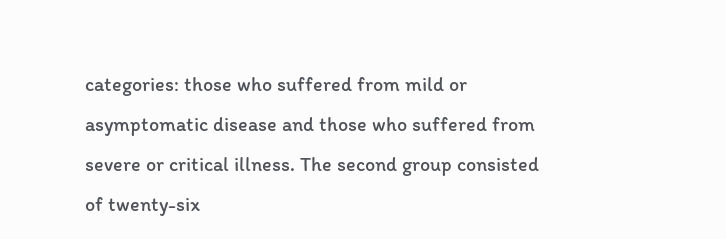categories: those who suffered from mild or asymptomatic disease and those who suffered from severe or critical illness. The second group consisted of twenty-six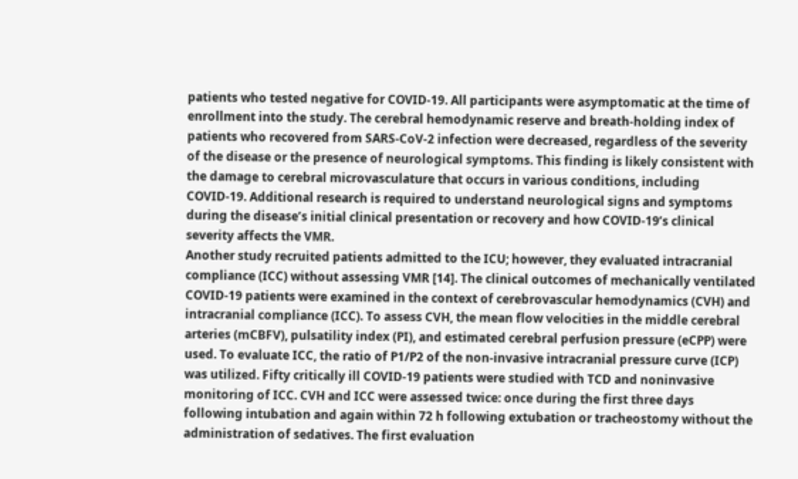patients who tested negative for COVID-19. All participants were asymptomatic at the time of enrollment into the study. The cerebral hemodynamic reserve and breath-holding index of patients who recovered from SARS-CoV-2 infection were decreased, regardless of the severity of the disease or the presence of neurological symptoms. This finding is likely consistent with the damage to cerebral microvasculature that occurs in various conditions, including COVID-19. Additional research is required to understand neurological signs and symptoms during the disease’s initial clinical presentation or recovery and how COVID-19’s clinical severity affects the VMR.
Another study recruited patients admitted to the ICU; however, they evaluated intracranial compliance (ICC) without assessing VMR [14]. The clinical outcomes of mechanically ventilated COVID-19 patients were examined in the context of cerebrovascular hemodynamics (CVH) and intracranial compliance (ICC). To assess CVH, the mean flow velocities in the middle cerebral arteries (mCBFV), pulsatility index (PI), and estimated cerebral perfusion pressure (eCPP) were used. To evaluate ICC, the ratio of P1/P2 of the non-invasive intracranial pressure curve (ICP) was utilized. Fifty critically ill COVID-19 patients were studied with TCD and noninvasive monitoring of ICC. CVH and ICC were assessed twice: once during the first three days following intubation and again within 72 h following extubation or tracheostomy without the administration of sedatives. The first evaluation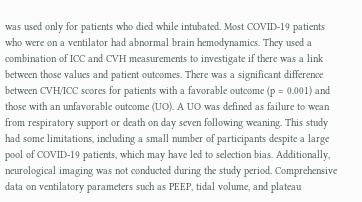was used only for patients who died while intubated. Most COVID-19 patients who were on a ventilator had abnormal brain hemodynamics. They used a combination of ICC and CVH measurements to investigate if there was a link between those values and patient outcomes. There was a significant difference between CVH/ICC scores for patients with a favorable outcome (p = 0.001) and those with an unfavorable outcome (UO). A UO was defined as failure to wean from respiratory support or death on day seven following weaning. This study had some limitations, including a small number of participants despite a large pool of COVID-19 patients, which may have led to selection bias. Additionally, neurological imaging was not conducted during the study period. Comprehensive data on ventilatory parameters such as PEEP, tidal volume, and plateau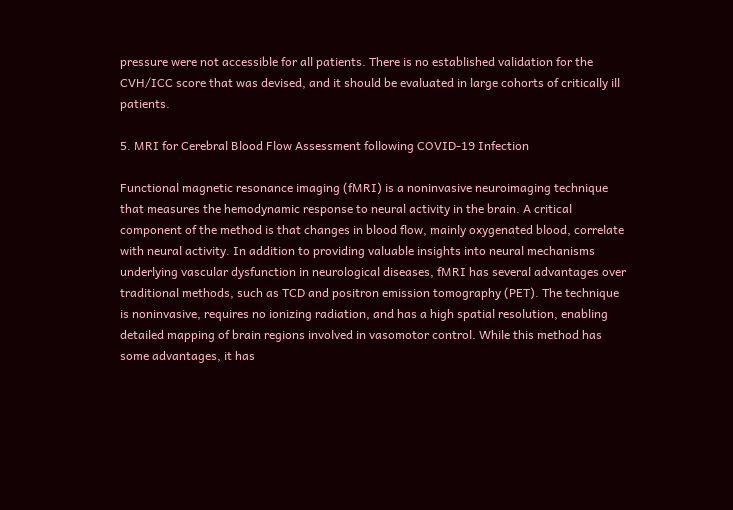pressure were not accessible for all patients. There is no established validation for the CVH/ICC score that was devised, and it should be evaluated in large cohorts of critically ill patients.

5. MRI for Cerebral Blood Flow Assessment following COVID-19 Infection

Functional magnetic resonance imaging (fMRI) is a noninvasive neuroimaging technique that measures the hemodynamic response to neural activity in the brain. A critical component of the method is that changes in blood flow, mainly oxygenated blood, correlate with neural activity. In addition to providing valuable insights into neural mechanisms underlying vascular dysfunction in neurological diseases, fMRI has several advantages over traditional methods, such as TCD and positron emission tomography (PET). The technique is noninvasive, requires no ionizing radiation, and has a high spatial resolution, enabling detailed mapping of brain regions involved in vasomotor control. While this method has some advantages, it has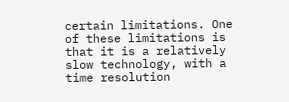certain limitations. One of these limitations is that it is a relatively slow technology, with a time resolution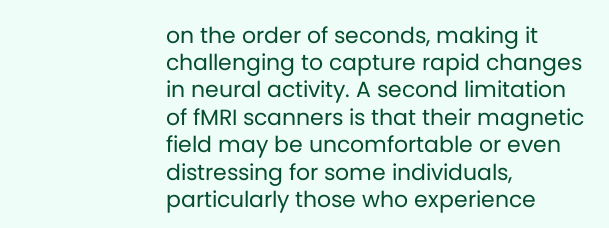on the order of seconds, making it challenging to capture rapid changes in neural activity. A second limitation of fMRI scanners is that their magnetic field may be uncomfortable or even distressing for some individuals, particularly those who experience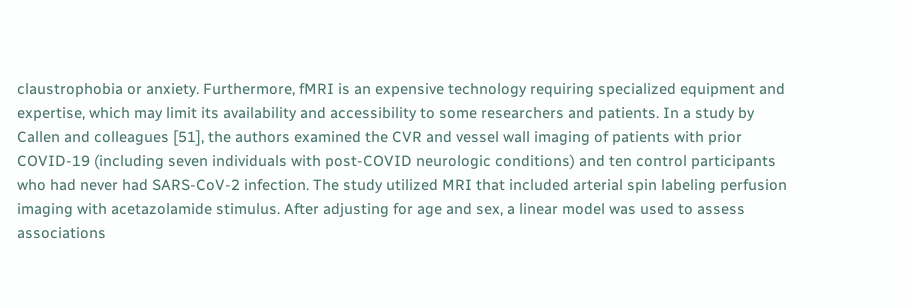claustrophobia or anxiety. Furthermore, fMRI is an expensive technology requiring specialized equipment and expertise, which may limit its availability and accessibility to some researchers and patients. In a study by Callen and colleagues [51], the authors examined the CVR and vessel wall imaging of patients with prior COVID-19 (including seven individuals with post-COVID neurologic conditions) and ten control participants who had never had SARS-CoV-2 infection. The study utilized MRI that included arterial spin labeling perfusion imaging with acetazolamide stimulus. After adjusting for age and sex, a linear model was used to assess associations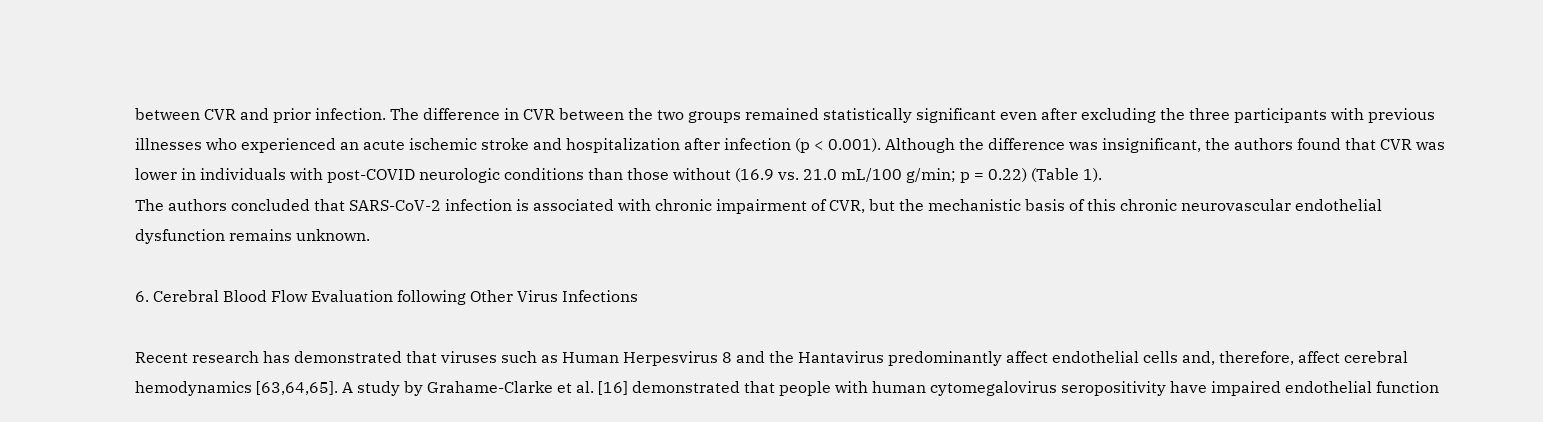between CVR and prior infection. The difference in CVR between the two groups remained statistically significant even after excluding the three participants with previous illnesses who experienced an acute ischemic stroke and hospitalization after infection (p < 0.001). Although the difference was insignificant, the authors found that CVR was lower in individuals with post-COVID neurologic conditions than those without (16.9 vs. 21.0 mL/100 g/min; p = 0.22) (Table 1).
The authors concluded that SARS-CoV-2 infection is associated with chronic impairment of CVR, but the mechanistic basis of this chronic neurovascular endothelial dysfunction remains unknown.

6. Cerebral Blood Flow Evaluation following Other Virus Infections

Recent research has demonstrated that viruses such as Human Herpesvirus 8 and the Hantavirus predominantly affect endothelial cells and, therefore, affect cerebral hemodynamics [63,64,65]. A study by Grahame-Clarke et al. [16] demonstrated that people with human cytomegalovirus seropositivity have impaired endothelial function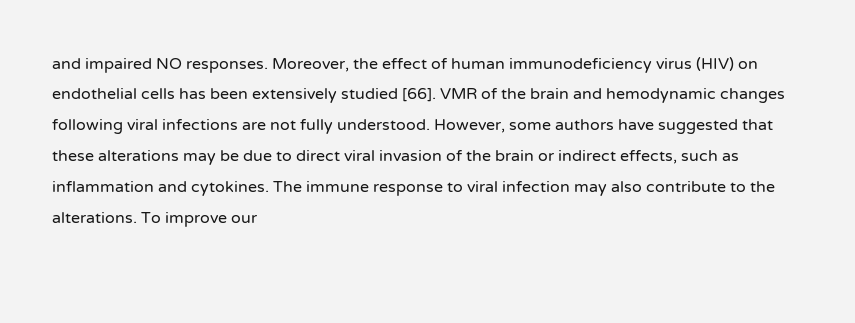and impaired NO responses. Moreover, the effect of human immunodeficiency virus (HIV) on endothelial cells has been extensively studied [66]. VMR of the brain and hemodynamic changes following viral infections are not fully understood. However, some authors have suggested that these alterations may be due to direct viral invasion of the brain or indirect effects, such as inflammation and cytokines. The immune response to viral infection may also contribute to the alterations. To improve our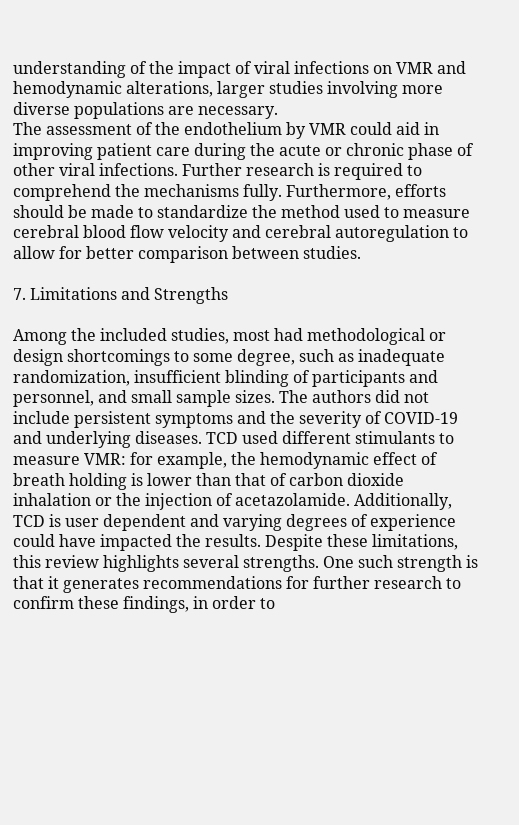understanding of the impact of viral infections on VMR and hemodynamic alterations, larger studies involving more diverse populations are necessary.
The assessment of the endothelium by VMR could aid in improving patient care during the acute or chronic phase of other viral infections. Further research is required to comprehend the mechanisms fully. Furthermore, efforts should be made to standardize the method used to measure cerebral blood flow velocity and cerebral autoregulation to allow for better comparison between studies.

7. Limitations and Strengths

Among the included studies, most had methodological or design shortcomings to some degree, such as inadequate randomization, insufficient blinding of participants and personnel, and small sample sizes. The authors did not include persistent symptoms and the severity of COVID-19 and underlying diseases. TCD used different stimulants to measure VMR: for example, the hemodynamic effect of breath holding is lower than that of carbon dioxide inhalation or the injection of acetazolamide. Additionally, TCD is user dependent and varying degrees of experience could have impacted the results. Despite these limitations, this review highlights several strengths. One such strength is that it generates recommendations for further research to confirm these findings, in order to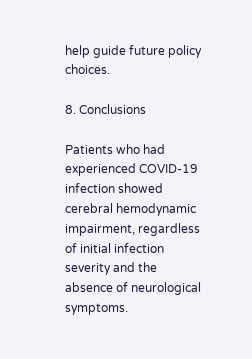help guide future policy choices.

8. Conclusions

Patients who had experienced COVID-19 infection showed cerebral hemodynamic impairment, regardless of initial infection severity and the absence of neurological symptoms.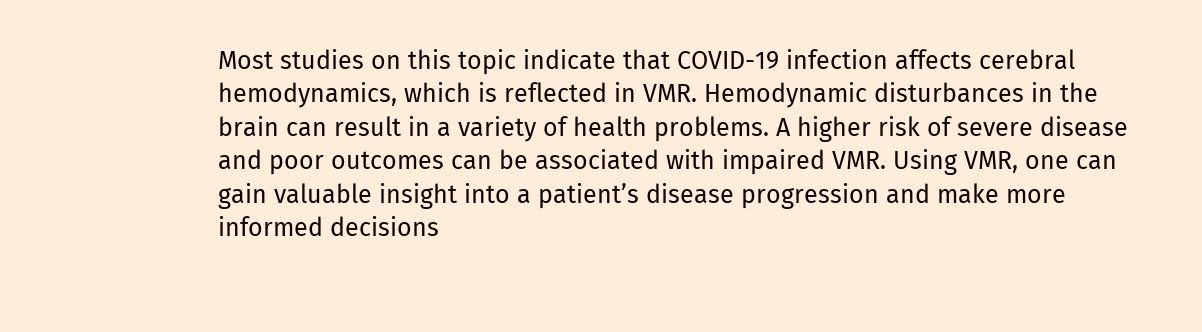Most studies on this topic indicate that COVID-19 infection affects cerebral hemodynamics, which is reflected in VMR. Hemodynamic disturbances in the brain can result in a variety of health problems. A higher risk of severe disease and poor outcomes can be associated with impaired VMR. Using VMR, one can gain valuable insight into a patient’s disease progression and make more informed decisions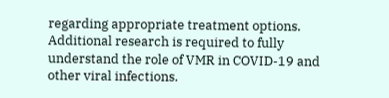regarding appropriate treatment options. Additional research is required to fully understand the role of VMR in COVID-19 and other viral infections.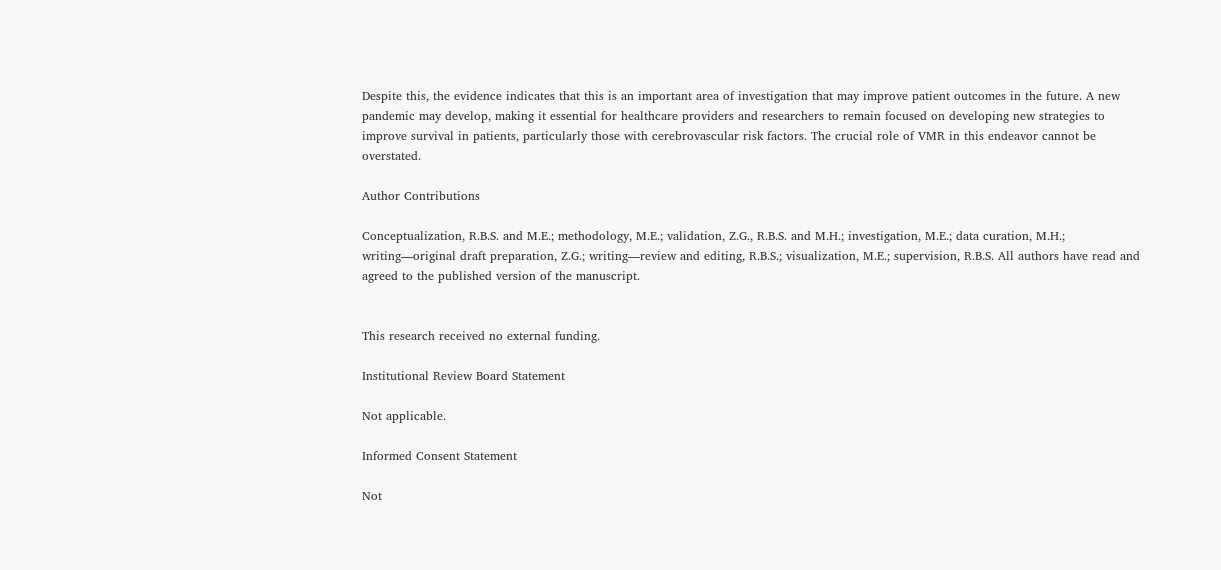Despite this, the evidence indicates that this is an important area of investigation that may improve patient outcomes in the future. A new pandemic may develop, making it essential for healthcare providers and researchers to remain focused on developing new strategies to improve survival in patients, particularly those with cerebrovascular risk factors. The crucial role of VMR in this endeavor cannot be overstated.

Author Contributions

Conceptualization, R.B.S. and M.E.; methodology, M.E.; validation, Z.G., R.B.S. and M.H.; investigation, M.E.; data curation, M.H.; writing—original draft preparation, Z.G.; writing—review and editing, R.B.S.; visualization, M.E.; supervision, R.B.S. All authors have read and agreed to the published version of the manuscript.


This research received no external funding.

Institutional Review Board Statement

Not applicable.

Informed Consent Statement

Not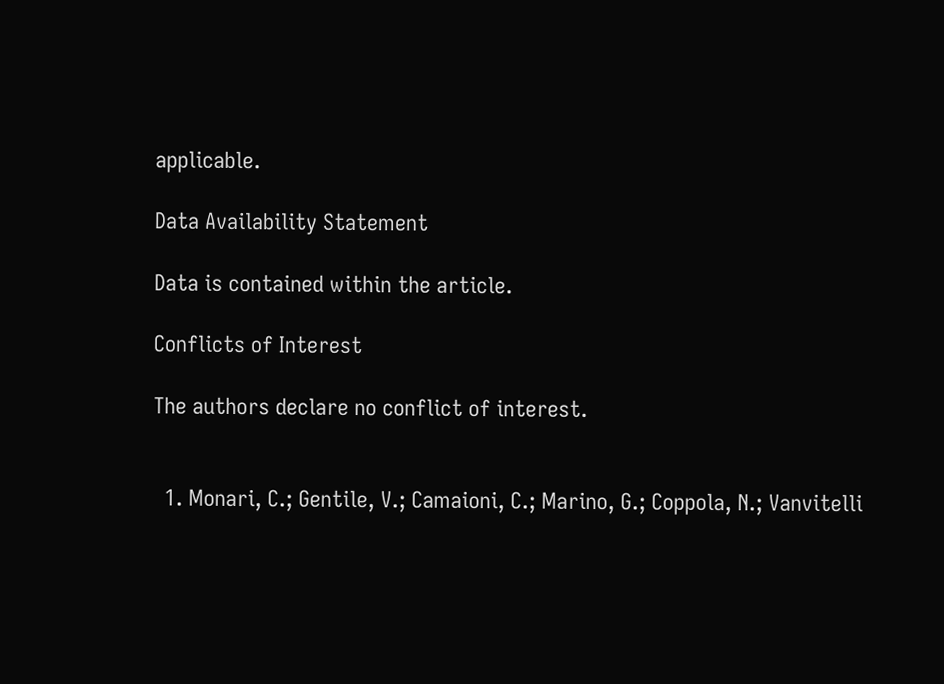applicable.

Data Availability Statement

Data is contained within the article.

Conflicts of Interest

The authors declare no conflict of interest.


  1. Monari, C.; Gentile, V.; Camaioni, C.; Marino, G.; Coppola, N.; Vanvitelli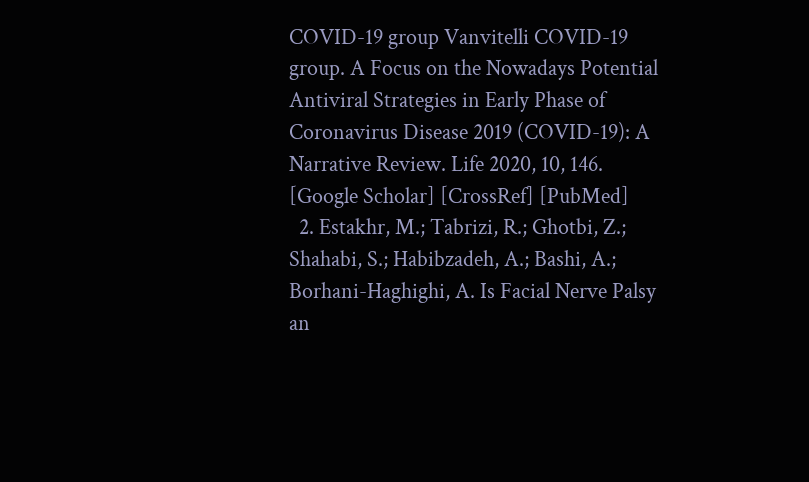COVID-19 group Vanvitelli COVID-19 group. A Focus on the Nowadays Potential Antiviral Strategies in Early Phase of Coronavirus Disease 2019 (COVID-19): A Narrative Review. Life 2020, 10, 146. [Google Scholar] [CrossRef] [PubMed]
  2. Estakhr, M.; Tabrizi, R.; Ghotbi, Z.; Shahabi, S.; Habibzadeh, A.; Bashi, A.; Borhani-Haghighi, A. Is Facial Nerve Palsy an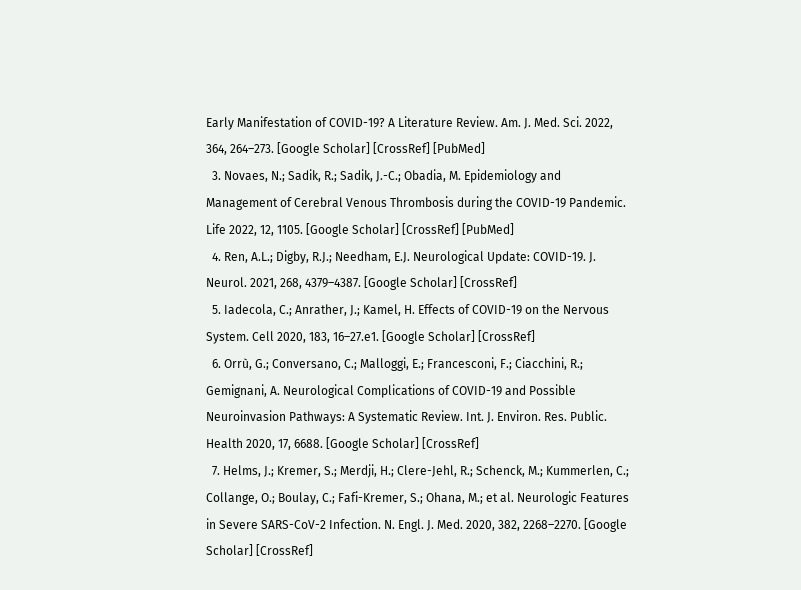Early Manifestation of COVID-19? A Literature Review. Am. J. Med. Sci. 2022, 364, 264–273. [Google Scholar] [CrossRef] [PubMed]
  3. Novaes, N.; Sadik, R.; Sadik, J.-C.; Obadia, M. Epidemiology and Management of Cerebral Venous Thrombosis during the COVID-19 Pandemic. Life 2022, 12, 1105. [Google Scholar] [CrossRef] [PubMed]
  4. Ren, A.L.; Digby, R.J.; Needham, E.J. Neurological Update: COVID-19. J. Neurol. 2021, 268, 4379–4387. [Google Scholar] [CrossRef]
  5. Iadecola, C.; Anrather, J.; Kamel, H. Effects of COVID-19 on the Nervous System. Cell 2020, 183, 16–27.e1. [Google Scholar] [CrossRef]
  6. Orrù, G.; Conversano, C.; Malloggi, E.; Francesconi, F.; Ciacchini, R.; Gemignani, A. Neurological Complications of COVID-19 and Possible Neuroinvasion Pathways: A Systematic Review. Int. J. Environ. Res. Public. Health 2020, 17, 6688. [Google Scholar] [CrossRef]
  7. Helms, J.; Kremer, S.; Merdji, H.; Clere-Jehl, R.; Schenck, M.; Kummerlen, C.; Collange, O.; Boulay, C.; Fafi-Kremer, S.; Ohana, M.; et al. Neurologic Features in Severe SARS-CoV-2 Infection. N. Engl. J. Med. 2020, 382, 2268–2270. [Google Scholar] [CrossRef]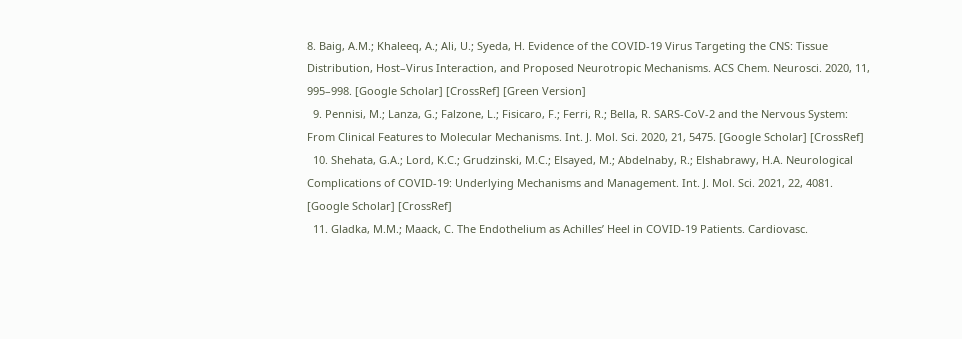8. Baig, A.M.; Khaleeq, A.; Ali, U.; Syeda, H. Evidence of the COVID-19 Virus Targeting the CNS: Tissue Distribution, Host–Virus Interaction, and Proposed Neurotropic Mechanisms. ACS Chem. Neurosci. 2020, 11, 995–998. [Google Scholar] [CrossRef] [Green Version]
  9. Pennisi, M.; Lanza, G.; Falzone, L.; Fisicaro, F.; Ferri, R.; Bella, R. SARS-CoV-2 and the Nervous System: From Clinical Features to Molecular Mechanisms. Int. J. Mol. Sci. 2020, 21, 5475. [Google Scholar] [CrossRef]
  10. Shehata, G.A.; Lord, K.C.; Grudzinski, M.C.; Elsayed, M.; Abdelnaby, R.; Elshabrawy, H.A. Neurological Complications of COVID-19: Underlying Mechanisms and Management. Int. J. Mol. Sci. 2021, 22, 4081. [Google Scholar] [CrossRef]
  11. Gladka, M.M.; Maack, C. The Endothelium as Achilles’ Heel in COVID-19 Patients. Cardiovasc.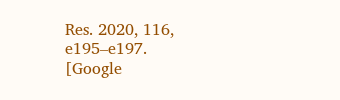Res. 2020, 116, e195–e197. [Google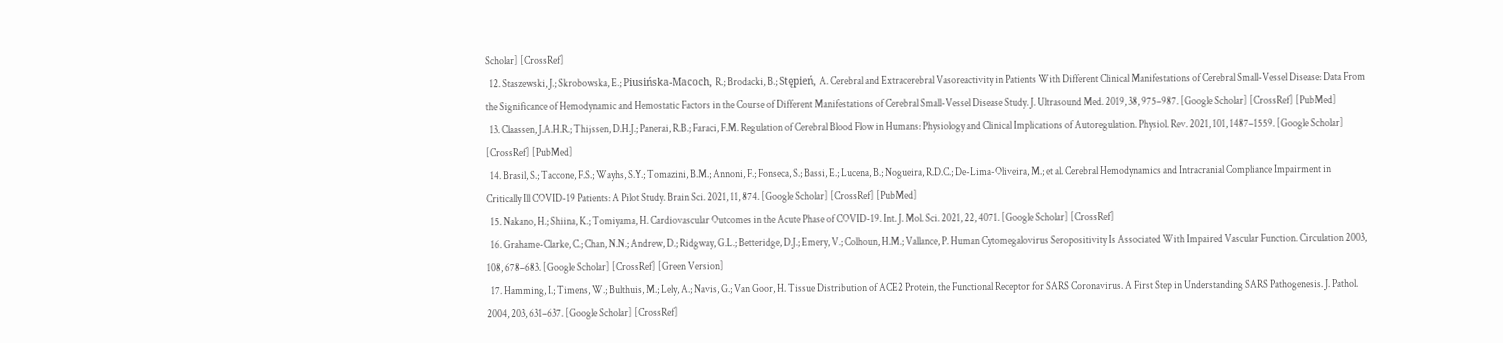Scholar] [CrossRef]
  12. Staszewski, J.; Skrobowska, E.; Piusińska-Macoch, R.; Brodacki, B.; Stępień, A. Cerebral and Extracerebral Vasoreactivity in Patients With Different Clinical Manifestations of Cerebral Small-Vessel Disease: Data From the Significance of Hemodynamic and Hemostatic Factors in the Course of Different Manifestations of Cerebral Small-Vessel Disease Study. J. Ultrasound Med. 2019, 38, 975–987. [Google Scholar] [CrossRef] [PubMed]
  13. Claassen, J.A.H.R.; Thijssen, D.H.J.; Panerai, R.B.; Faraci, F.M. Regulation of Cerebral Blood Flow in Humans: Physiology and Clinical Implications of Autoregulation. Physiol. Rev. 2021, 101, 1487–1559. [Google Scholar] [CrossRef] [PubMed]
  14. Brasil, S.; Taccone, F.S.; Wayhs, S.Y.; Tomazini, B.M.; Annoni, F.; Fonseca, S.; Bassi, E.; Lucena, B.; Nogueira, R.D.C.; De-Lima-Oliveira, M.; et al. Cerebral Hemodynamics and Intracranial Compliance Impairment in Critically Ill COVID-19 Patients: A Pilot Study. Brain Sci. 2021, 11, 874. [Google Scholar] [CrossRef] [PubMed]
  15. Nakano, H.; Shiina, K.; Tomiyama, H. Cardiovascular Outcomes in the Acute Phase of COVID-19. Int. J. Mol. Sci. 2021, 22, 4071. [Google Scholar] [CrossRef]
  16. Grahame-Clarke, C.; Chan, N.N.; Andrew, D.; Ridgway, G.L.; Betteridge, D.J.; Emery, V.; Colhoun, H.M.; Vallance, P. Human Cytomegalovirus Seropositivity Is Associated With Impaired Vascular Function. Circulation 2003, 108, 678–683. [Google Scholar] [CrossRef] [Green Version]
  17. Hamming, I.; Timens, W.; Bulthuis, M.; Lely, A.; Navis, G.; Van Goor, H. Tissue Distribution of ACE2 Protein, the Functional Receptor for SARS Coronavirus. A First Step in Understanding SARS Pathogenesis. J. Pathol. 2004, 203, 631–637. [Google Scholar] [CrossRef]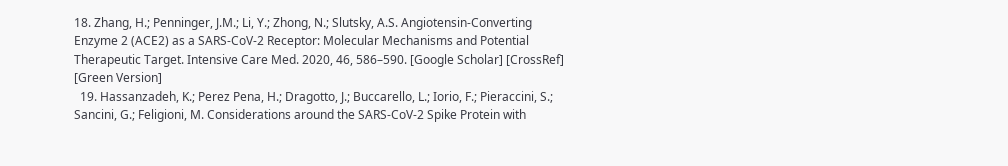18. Zhang, H.; Penninger, J.M.; Li, Y.; Zhong, N.; Slutsky, A.S. Angiotensin-Converting Enzyme 2 (ACE2) as a SARS-CoV-2 Receptor: Molecular Mechanisms and Potential Therapeutic Target. Intensive Care Med. 2020, 46, 586–590. [Google Scholar] [CrossRef] [Green Version]
  19. Hassanzadeh, K.; Perez Pena, H.; Dragotto, J.; Buccarello, L.; Iorio, F.; Pieraccini, S.; Sancini, G.; Feligioni, M. Considerations around the SARS-CoV-2 Spike Protein with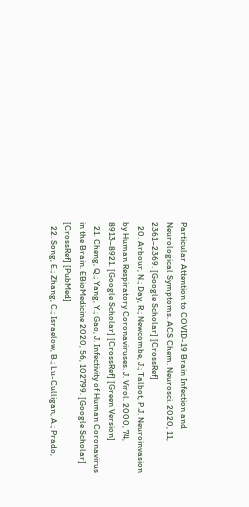Particular Attention to COVID-19 Brain Infection and Neurological Symptoms. ACS Chem. Neurosci. 2020, 11, 2361–2369. [Google Scholar] [CrossRef]
  20. Arbour, N.; Day, R.; Newcombe, J.; Talbot, P.J. Neuroinvasion by Human Respiratory Coronaviruses. J. Virol. 2000, 74, 8913–8921. [Google Scholar] [CrossRef] [Green Version]
  21. Cheng, Q.; Yang, Y.; Gao, J. Infectivity of Human Coronavirus in the Brain. EBioMedicine 2020, 56, 102799. [Google Scholar] [CrossRef] [PubMed]
  22. Song, E.; Zhang, C.; Israelow, B.; Lu-Culligan, A.; Prado,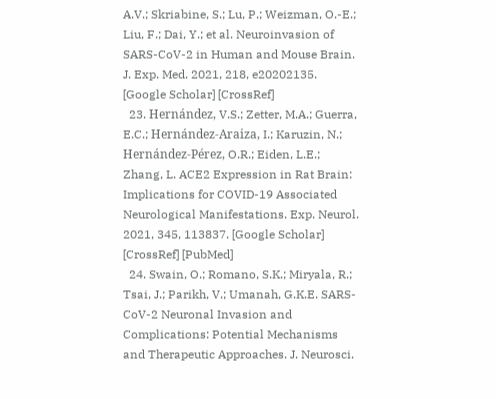A.V.; Skriabine, S.; Lu, P.; Weizman, O.-E.; Liu, F.; Dai, Y.; et al. Neuroinvasion of SARS-CoV-2 in Human and Mouse Brain. J. Exp. Med. 2021, 218, e20202135. [Google Scholar] [CrossRef]
  23. Hernández, V.S.; Zetter, M.A.; Guerra, E.C.; Hernández-Araiza, I.; Karuzin, N.; Hernández-Pérez, O.R.; Eiden, L.E.; Zhang, L. ACE2 Expression in Rat Brain: Implications for COVID-19 Associated Neurological Manifestations. Exp. Neurol. 2021, 345, 113837. [Google Scholar] [CrossRef] [PubMed]
  24. Swain, O.; Romano, S.K.; Miryala, R.; Tsai, J.; Parikh, V.; Umanah, G.K.E. SARS-CoV-2 Neuronal Invasion and Complications: Potential Mechanisms and Therapeutic Approaches. J. Neurosci.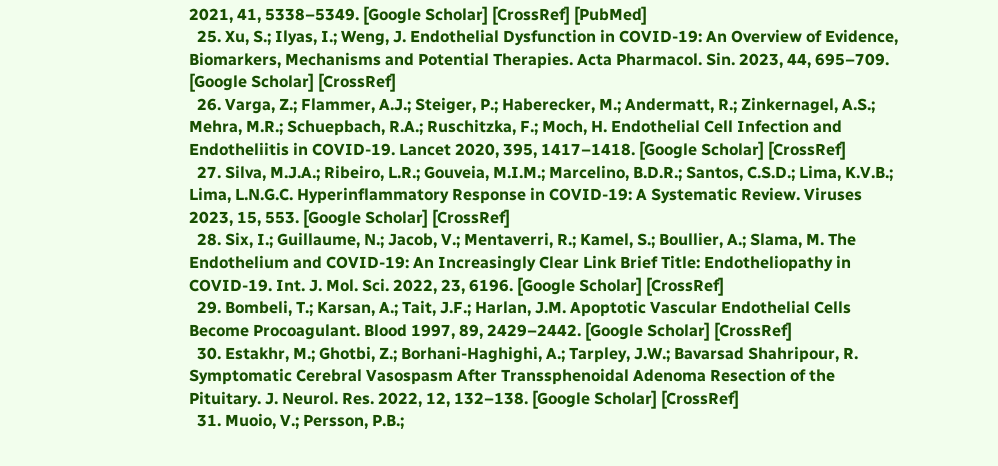2021, 41, 5338–5349. [Google Scholar] [CrossRef] [PubMed]
  25. Xu, S.; Ilyas, I.; Weng, J. Endothelial Dysfunction in COVID-19: An Overview of Evidence, Biomarkers, Mechanisms and Potential Therapies. Acta Pharmacol. Sin. 2023, 44, 695–709. [Google Scholar] [CrossRef]
  26. Varga, Z.; Flammer, A.J.; Steiger, P.; Haberecker, M.; Andermatt, R.; Zinkernagel, A.S.; Mehra, M.R.; Schuepbach, R.A.; Ruschitzka, F.; Moch, H. Endothelial Cell Infection and Endotheliitis in COVID-19. Lancet 2020, 395, 1417–1418. [Google Scholar] [CrossRef]
  27. Silva, M.J.A.; Ribeiro, L.R.; Gouveia, M.I.M.; Marcelino, B.D.R.; Santos, C.S.D.; Lima, K.V.B.; Lima, L.N.G.C. Hyperinflammatory Response in COVID-19: A Systematic Review. Viruses 2023, 15, 553. [Google Scholar] [CrossRef]
  28. Six, I.; Guillaume, N.; Jacob, V.; Mentaverri, R.; Kamel, S.; Boullier, A.; Slama, M. The Endothelium and COVID-19: An Increasingly Clear Link Brief Title: Endotheliopathy in COVID-19. Int. J. Mol. Sci. 2022, 23, 6196. [Google Scholar] [CrossRef]
  29. Bombeli, T.; Karsan, A.; Tait, J.F.; Harlan, J.M. Apoptotic Vascular Endothelial Cells Become Procoagulant. Blood 1997, 89, 2429–2442. [Google Scholar] [CrossRef]
  30. Estakhr, M.; Ghotbi, Z.; Borhani-Haghighi, A.; Tarpley, J.W.; Bavarsad Shahripour, R. Symptomatic Cerebral Vasospasm After Transsphenoidal Adenoma Resection of the Pituitary. J. Neurol. Res. 2022, 12, 132–138. [Google Scholar] [CrossRef]
  31. Muoio, V.; Persson, P.B.;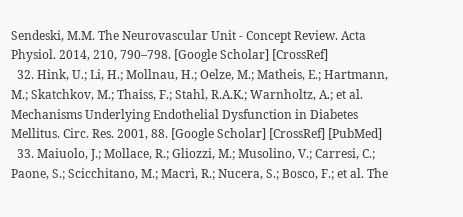Sendeski, M.M. The Neurovascular Unit - Concept Review. Acta Physiol. 2014, 210, 790–798. [Google Scholar] [CrossRef]
  32. Hink, U.; Li, H.; Mollnau, H.; Oelze, M.; Matheis, E.; Hartmann, M.; Skatchkov, M.; Thaiss, F.; Stahl, R.A.K.; Warnholtz, A.; et al. Mechanisms Underlying Endothelial Dysfunction in Diabetes Mellitus. Circ. Res. 2001, 88. [Google Scholar] [CrossRef] [PubMed]
  33. Maiuolo, J.; Mollace, R.; Gliozzi, M.; Musolino, V.; Carresi, C.; Paone, S.; Scicchitano, M.; Macrì, R.; Nucera, S.; Bosco, F.; et al. The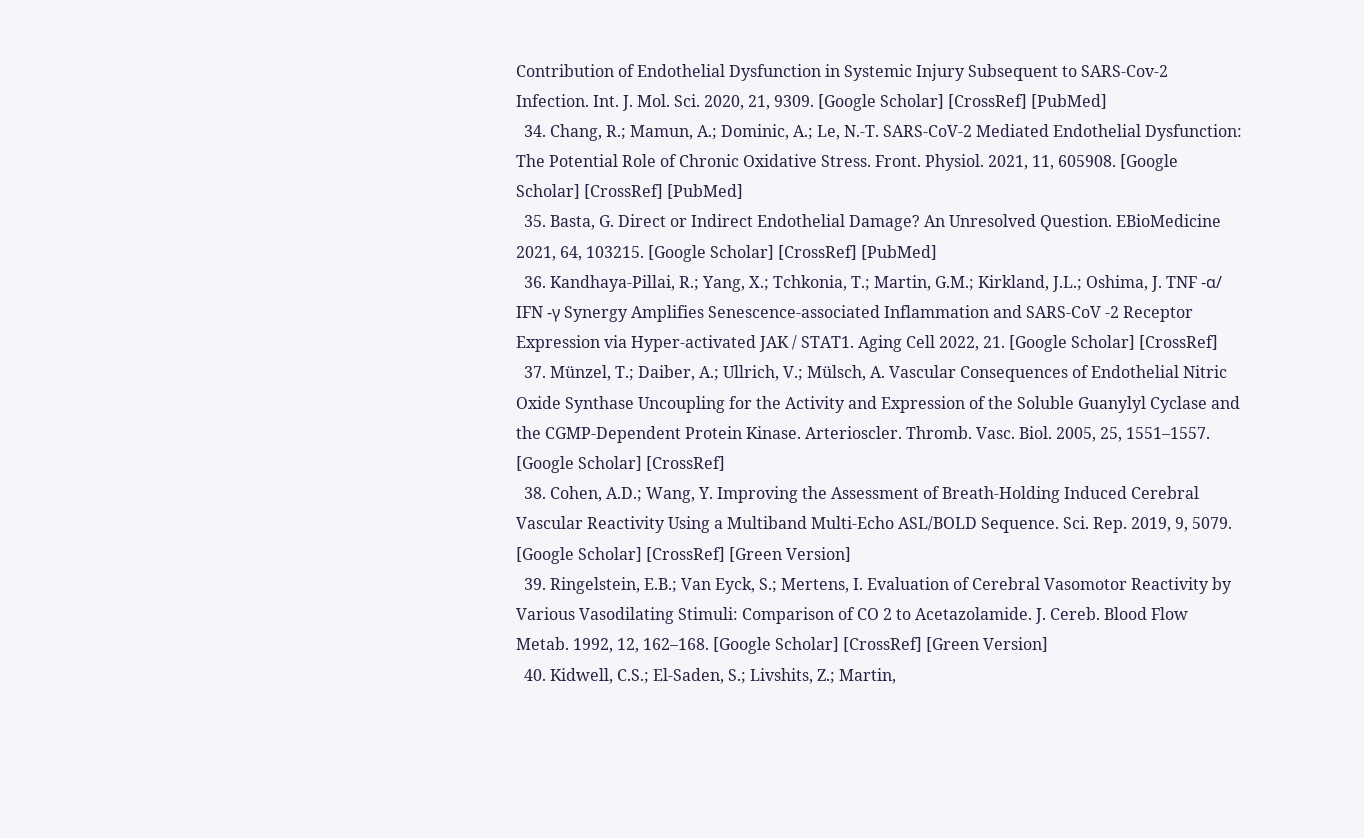Contribution of Endothelial Dysfunction in Systemic Injury Subsequent to SARS-Cov-2 Infection. Int. J. Mol. Sci. 2020, 21, 9309. [Google Scholar] [CrossRef] [PubMed]
  34. Chang, R.; Mamun, A.; Dominic, A.; Le, N.-T. SARS-CoV-2 Mediated Endothelial Dysfunction: The Potential Role of Chronic Oxidative Stress. Front. Physiol. 2021, 11, 605908. [Google Scholar] [CrossRef] [PubMed]
  35. Basta, G. Direct or Indirect Endothelial Damage? An Unresolved Question. EBioMedicine 2021, 64, 103215. [Google Scholar] [CrossRef] [PubMed]
  36. Kandhaya-Pillai, R.; Yang, X.; Tchkonia, T.; Martin, G.M.; Kirkland, J.L.; Oshima, J. TNF -α/ IFN -γ Synergy Amplifies Senescence-associated Inflammation and SARS-CoV -2 Receptor Expression via Hyper-activated JAK / STAT1. Aging Cell 2022, 21. [Google Scholar] [CrossRef]
  37. Münzel, T.; Daiber, A.; Ullrich, V.; Mülsch, A. Vascular Consequences of Endothelial Nitric Oxide Synthase Uncoupling for the Activity and Expression of the Soluble Guanylyl Cyclase and the CGMP-Dependent Protein Kinase. Arterioscler. Thromb. Vasc. Biol. 2005, 25, 1551–1557. [Google Scholar] [CrossRef]
  38. Cohen, A.D.; Wang, Y. Improving the Assessment of Breath-Holding Induced Cerebral Vascular Reactivity Using a Multiband Multi-Echo ASL/BOLD Sequence. Sci. Rep. 2019, 9, 5079. [Google Scholar] [CrossRef] [Green Version]
  39. Ringelstein, E.B.; Van Eyck, S.; Mertens, I. Evaluation of Cerebral Vasomotor Reactivity by Various Vasodilating Stimuli: Comparison of CO 2 to Acetazolamide. J. Cereb. Blood Flow Metab. 1992, 12, 162–168. [Google Scholar] [CrossRef] [Green Version]
  40. Kidwell, C.S.; El-Saden, S.; Livshits, Z.; Martin,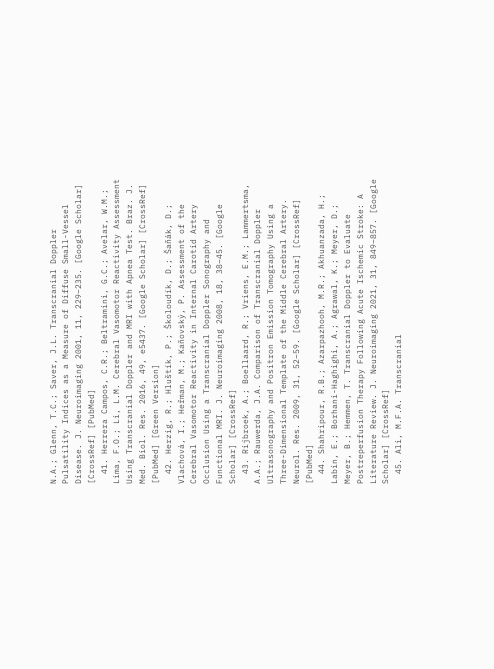N.A.; Glenn, T.C.; Saver, J.L. Transcranial Doppler Pulsatility Indices as a Measure of Diffuse Small-Vessel Disease. J. Neuroimaging 2001, 11, 229–235. [Google Scholar] [CrossRef] [PubMed]
  41. Herrera Campos, C.R.; Beltramini, G.C.; Avelar, W.M.; Lima, F.O.; Li, L.M. Cerebral Vasomotor Reactivity Assessment Using Transcranial Doppler and MRI with Apnea Test. Braz. J. Med. Biol. Res. 2016, 49, e5437. [Google Scholar] [CrossRef] [PubMed] [Green Version]
  42. Herzig, R.; Hluštík, P.; Školoudík, D.; Šaňák, D.; Vlachová, I.; Heřman, M.; Kaňovský, P. Assessment of the Cerebral Vasomotor Reactivity in Internal Carotid Artery Occlusion Using a Transcranial Doppler Sonography and Functional MRI. J. Neuroimaging 2008, 18, 38–45. [Google Scholar] [CrossRef]
  43. Rijbroek, A.; Boellaard, R.; Vriens, E.M.; Lammertsma, A.A.; Rauwerda, J.A. Comparison of Transcranial Doppler Ultrasonography and Positron Emission Tomography Using a Three-Dimensional Template of the Middle Cerebral Artery. Neurol. Res. 2009, 31, 52–59. [Google Scholar] [CrossRef] [PubMed]
  44. Shahripour, R.B.; Azarpazhooh, M.R.; Akhuanzada, H.; Labin, E.; Borhani-Haghighi, A.; Agrawal, K.; Meyer, D.; Meyer, B.; Hemmen, T. Transcranial Doppler to Evaluate Postreperfusion Therapy Following Acute Ischemic Stroke: A Literature Review. J. Neuroimaging 2021, 31, 849–857. [Google Scholar] [CrossRef]
  45. Ali, M.F.A. Transcranial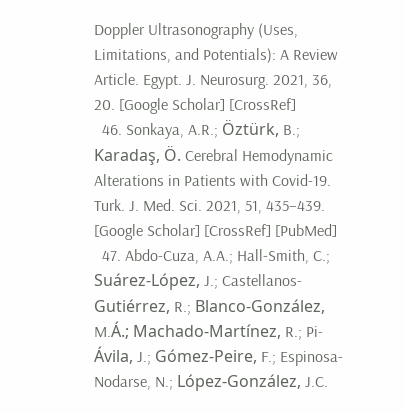Doppler Ultrasonography (Uses, Limitations, and Potentials): A Review Article. Egypt. J. Neurosurg. 2021, 36, 20. [Google Scholar] [CrossRef]
  46. Sonkaya, A.R.; Öztürk, B.; Karadaş, Ö. Cerebral Hemodynamic Alterations in Patients with Covid-19. Turk. J. Med. Sci. 2021, 51, 435–439. [Google Scholar] [CrossRef] [PubMed]
  47. Abdo-Cuza, A.A.; Hall-Smith, C.; Suárez-López, J.; Castellanos-Gutiérrez, R.; Blanco-González, M.Á.; Machado-Martínez, R.; Pi-Ávila, J.; Gómez-Peire, F.; Espinosa-Nodarse, N.; López-González, J.C.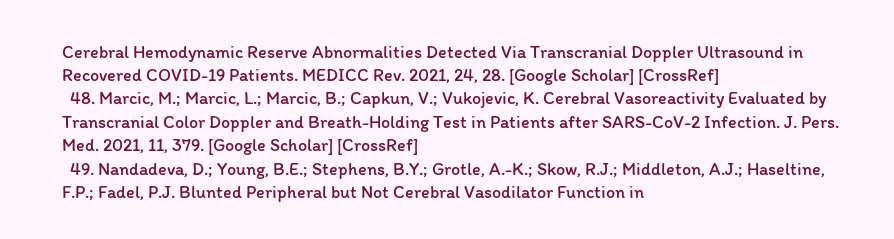Cerebral Hemodynamic Reserve Abnormalities Detected Via Transcranial Doppler Ultrasound in Recovered COVID-19 Patients. MEDICC Rev. 2021, 24, 28. [Google Scholar] [CrossRef]
  48. Marcic, M.; Marcic, L.; Marcic, B.; Capkun, V.; Vukojevic, K. Cerebral Vasoreactivity Evaluated by Transcranial Color Doppler and Breath-Holding Test in Patients after SARS-CoV-2 Infection. J. Pers. Med. 2021, 11, 379. [Google Scholar] [CrossRef]
  49. Nandadeva, D.; Young, B.E.; Stephens, B.Y.; Grotle, A.-K.; Skow, R.J.; Middleton, A.J.; Haseltine, F.P.; Fadel, P.J. Blunted Peripheral but Not Cerebral Vasodilator Function in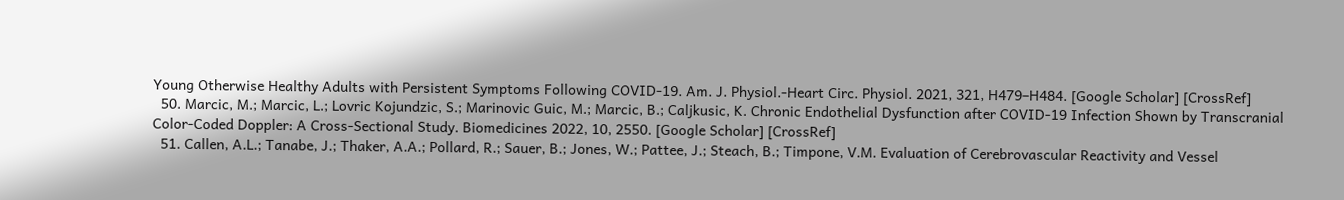Young Otherwise Healthy Adults with Persistent Symptoms Following COVID-19. Am. J. Physiol.-Heart Circ. Physiol. 2021, 321, H479–H484. [Google Scholar] [CrossRef]
  50. Marcic, M.; Marcic, L.; Lovric Kojundzic, S.; Marinovic Guic, M.; Marcic, B.; Caljkusic, K. Chronic Endothelial Dysfunction after COVID-19 Infection Shown by Transcranial Color-Coded Doppler: A Cross-Sectional Study. Biomedicines 2022, 10, 2550. [Google Scholar] [CrossRef]
  51. Callen, A.L.; Tanabe, J.; Thaker, A.A.; Pollard, R.; Sauer, B.; Jones, W.; Pattee, J.; Steach, B.; Timpone, V.M. Evaluation of Cerebrovascular Reactivity and Vessel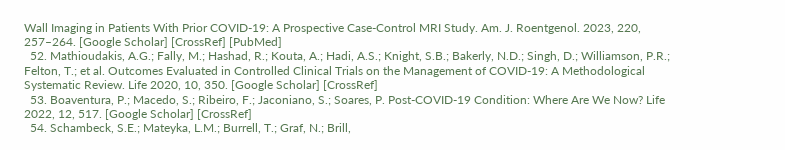Wall Imaging in Patients With Prior COVID-19: A Prospective Case-Control MRI Study. Am. J. Roentgenol. 2023, 220, 257–264. [Google Scholar] [CrossRef] [PubMed]
  52. Mathioudakis, A.G.; Fally, M.; Hashad, R.; Kouta, A.; Hadi, A.S.; Knight, S.B.; Bakerly, N.D.; Singh, D.; Williamson, P.R.; Felton, T.; et al. Outcomes Evaluated in Controlled Clinical Trials on the Management of COVID-19: A Methodological Systematic Review. Life 2020, 10, 350. [Google Scholar] [CrossRef]
  53. Boaventura, P.; Macedo, S.; Ribeiro, F.; Jaconiano, S.; Soares, P. Post-COVID-19 Condition: Where Are We Now? Life 2022, 12, 517. [Google Scholar] [CrossRef]
  54. Schambeck, S.E.; Mateyka, L.M.; Burrell, T.; Graf, N.; Brill,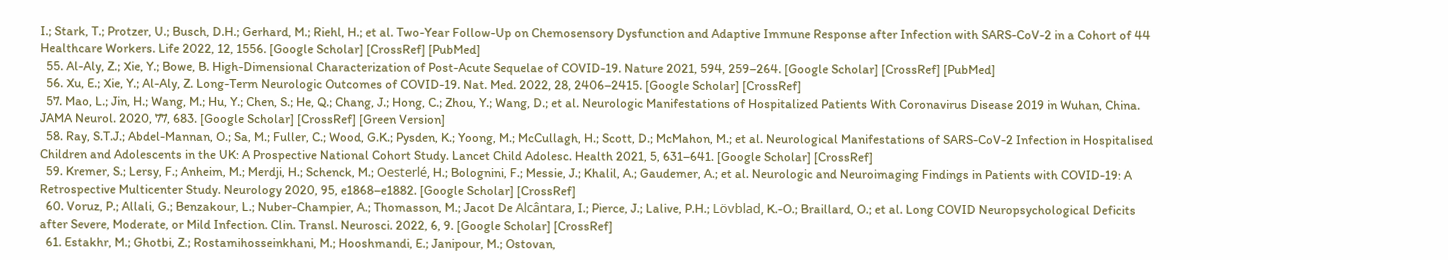I.; Stark, T.; Protzer, U.; Busch, D.H.; Gerhard, M.; Riehl, H.; et al. Two-Year Follow-Up on Chemosensory Dysfunction and Adaptive Immune Response after Infection with SARS-CoV-2 in a Cohort of 44 Healthcare Workers. Life 2022, 12, 1556. [Google Scholar] [CrossRef] [PubMed]
  55. Al-Aly, Z.; Xie, Y.; Bowe, B. High-Dimensional Characterization of Post-Acute Sequelae of COVID-19. Nature 2021, 594, 259–264. [Google Scholar] [CrossRef] [PubMed]
  56. Xu, E.; Xie, Y.; Al-Aly, Z. Long-Term Neurologic Outcomes of COVID-19. Nat. Med. 2022, 28, 2406–2415. [Google Scholar] [CrossRef]
  57. Mao, L.; Jin, H.; Wang, M.; Hu, Y.; Chen, S.; He, Q.; Chang, J.; Hong, C.; Zhou, Y.; Wang, D.; et al. Neurologic Manifestations of Hospitalized Patients With Coronavirus Disease 2019 in Wuhan, China. JAMA Neurol. 2020, 77, 683. [Google Scholar] [CrossRef] [Green Version]
  58. Ray, S.T.J.; Abdel-Mannan, O.; Sa, M.; Fuller, C.; Wood, G.K.; Pysden, K.; Yoong, M.; McCullagh, H.; Scott, D.; McMahon, M.; et al. Neurological Manifestations of SARS-CoV-2 Infection in Hospitalised Children and Adolescents in the UK: A Prospective National Cohort Study. Lancet Child Adolesc. Health 2021, 5, 631–641. [Google Scholar] [CrossRef]
  59. Kremer, S.; Lersy, F.; Anheim, M.; Merdji, H.; Schenck, M.; Oesterlé, H.; Bolognini, F.; Messie, J.; Khalil, A.; Gaudemer, A.; et al. Neurologic and Neuroimaging Findings in Patients with COVID-19: A Retrospective Multicenter Study. Neurology 2020, 95, e1868–e1882. [Google Scholar] [CrossRef]
  60. Voruz, P.; Allali, G.; Benzakour, L.; Nuber-Champier, A.; Thomasson, M.; Jacot De Alcântara, I.; Pierce, J.; Lalive, P.H.; Lövblad, K.-O.; Braillard, O.; et al. Long COVID Neuropsychological Deficits after Severe, Moderate, or Mild Infection. Clin. Transl. Neurosci. 2022, 6, 9. [Google Scholar] [CrossRef]
  61. Estakhr, M.; Ghotbi, Z.; Rostamihosseinkhani, M.; Hooshmandi, E.; Janipour, M.; Ostovan,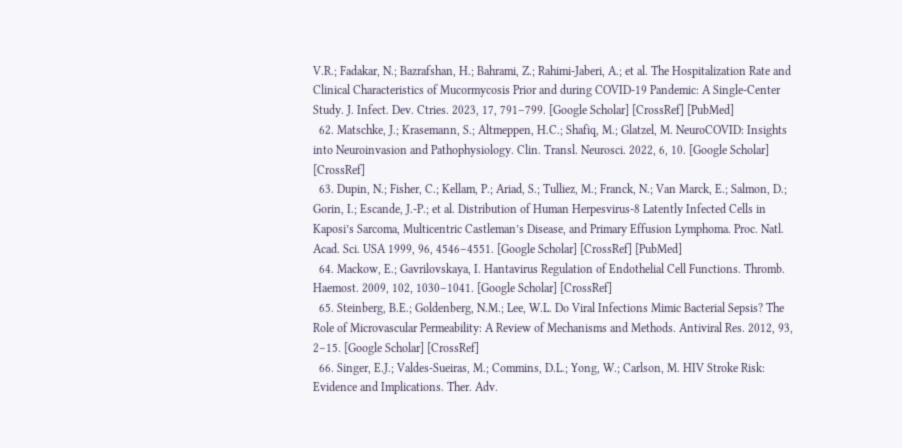V.R.; Fadakar, N.; Bazrafshan, H.; Bahrami, Z.; Rahimi-Jaberi, A.; et al. The Hospitalization Rate and Clinical Characteristics of Mucormycosis Prior and during COVID-19 Pandemic: A Single-Center Study. J. Infect. Dev. Ctries. 2023, 17, 791–799. [Google Scholar] [CrossRef] [PubMed]
  62. Matschke, J.; Krasemann, S.; Altmeppen, H.C.; Shafiq, M.; Glatzel, M. NeuroCOVID: Insights into Neuroinvasion and Pathophysiology. Clin. Transl. Neurosci. 2022, 6, 10. [Google Scholar] [CrossRef]
  63. Dupin, N.; Fisher, C.; Kellam, P.; Ariad, S.; Tulliez, M.; Franck, N.; Van Marck, E.; Salmon, D.; Gorin, I.; Escande, J.-P.; et al. Distribution of Human Herpesvirus-8 Latently Infected Cells in Kaposi’s Sarcoma, Multicentric Castleman’s Disease, and Primary Effusion Lymphoma. Proc. Natl. Acad. Sci. USA 1999, 96, 4546–4551. [Google Scholar] [CrossRef] [PubMed]
  64. Mackow, E.; Gavrilovskaya, I. Hantavirus Regulation of Endothelial Cell Functions. Thromb. Haemost. 2009, 102, 1030–1041. [Google Scholar] [CrossRef]
  65. Steinberg, B.E.; Goldenberg, N.M.; Lee, W.L. Do Viral Infections Mimic Bacterial Sepsis? The Role of Microvascular Permeability: A Review of Mechanisms and Methods. Antiviral Res. 2012, 93, 2–15. [Google Scholar] [CrossRef]
  66. Singer, E.J.; Valdes-Sueiras, M.; Commins, D.L.; Yong, W.; Carlson, M. HIV Stroke Risk: Evidence and Implications. Ther. Adv.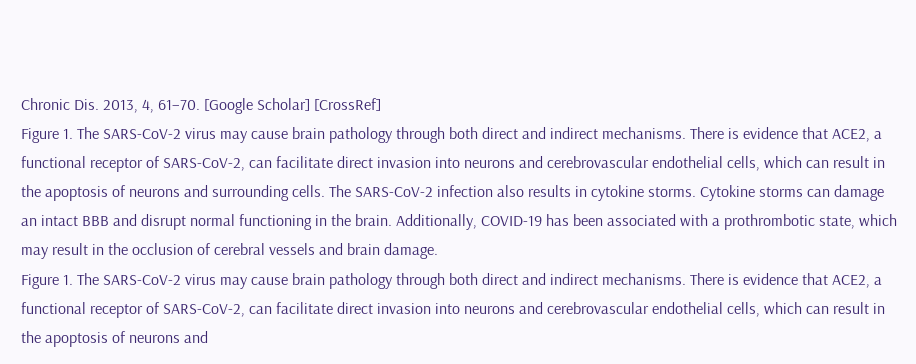Chronic Dis. 2013, 4, 61–70. [Google Scholar] [CrossRef]
Figure 1. The SARS-CoV-2 virus may cause brain pathology through both direct and indirect mechanisms. There is evidence that ACE2, a functional receptor of SARS-CoV-2, can facilitate direct invasion into neurons and cerebrovascular endothelial cells, which can result in the apoptosis of neurons and surrounding cells. The SARS-CoV-2 infection also results in cytokine storms. Cytokine storms can damage an intact BBB and disrupt normal functioning in the brain. Additionally, COVID-19 has been associated with a prothrombotic state, which may result in the occlusion of cerebral vessels and brain damage.
Figure 1. The SARS-CoV-2 virus may cause brain pathology through both direct and indirect mechanisms. There is evidence that ACE2, a functional receptor of SARS-CoV-2, can facilitate direct invasion into neurons and cerebrovascular endothelial cells, which can result in the apoptosis of neurons and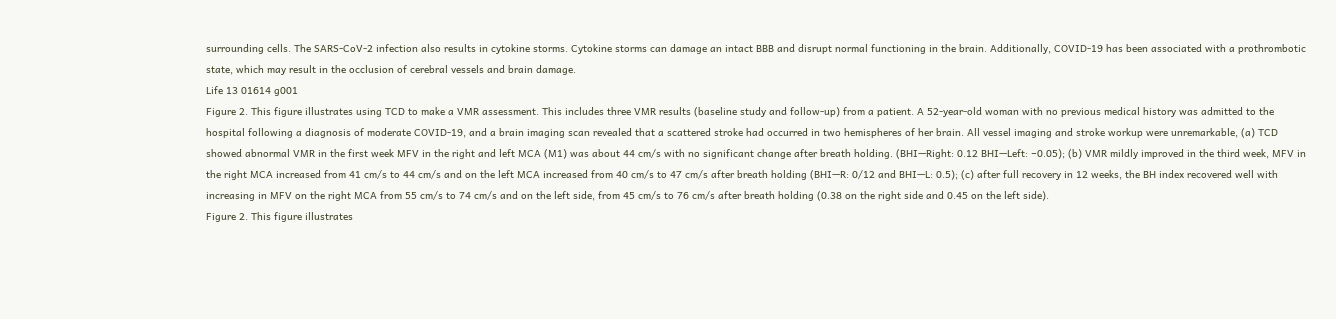surrounding cells. The SARS-CoV-2 infection also results in cytokine storms. Cytokine storms can damage an intact BBB and disrupt normal functioning in the brain. Additionally, COVID-19 has been associated with a prothrombotic state, which may result in the occlusion of cerebral vessels and brain damage.
Life 13 01614 g001
Figure 2. This figure illustrates using TCD to make a VMR assessment. This includes three VMR results (baseline study and follow-up) from a patient. A 52-year-old woman with no previous medical history was admitted to the hospital following a diagnosis of moderate COVID-19, and a brain imaging scan revealed that a scattered stroke had occurred in two hemispheres of her brain. All vessel imaging and stroke workup were unremarkable, (a) TCD showed abnormal VMR in the first week MFV in the right and left MCA (M1) was about 44 cm/s with no significant change after breath holding. (BHI—Right: 0.12 BHI—Left: −0.05); (b) VMR mildly improved in the third week, MFV in the right MCA increased from 41 cm/s to 44 cm/s and on the left MCA increased from 40 cm/s to 47 cm/s after breath holding (BHI—R: 0/12 and BHI—L: 0.5); (c) after full recovery in 12 weeks, the BH index recovered well with increasing in MFV on the right MCA from 55 cm/s to 74 cm/s and on the left side, from 45 cm/s to 76 cm/s after breath holding (0.38 on the right side and 0.45 on the left side).
Figure 2. This figure illustrates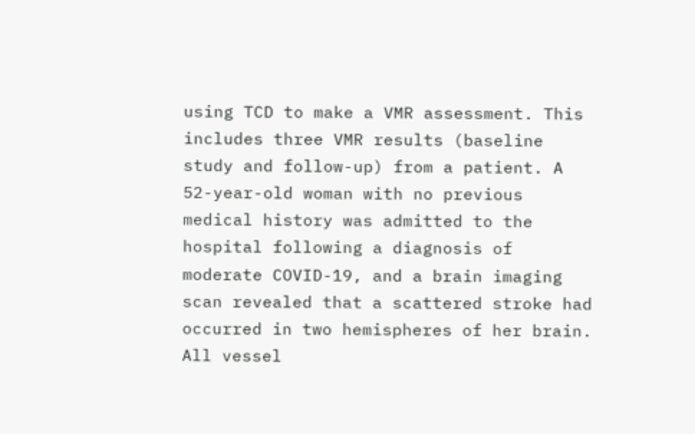using TCD to make a VMR assessment. This includes three VMR results (baseline study and follow-up) from a patient. A 52-year-old woman with no previous medical history was admitted to the hospital following a diagnosis of moderate COVID-19, and a brain imaging scan revealed that a scattered stroke had occurred in two hemispheres of her brain. All vessel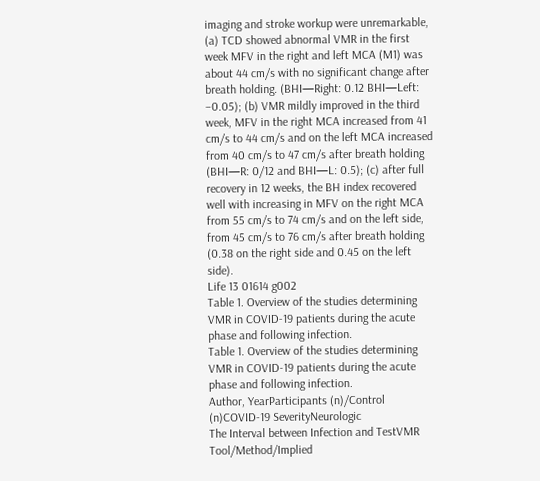imaging and stroke workup were unremarkable, (a) TCD showed abnormal VMR in the first week MFV in the right and left MCA (M1) was about 44 cm/s with no significant change after breath holding. (BHI—Right: 0.12 BHI—Left: −0.05); (b) VMR mildly improved in the third week, MFV in the right MCA increased from 41 cm/s to 44 cm/s and on the left MCA increased from 40 cm/s to 47 cm/s after breath holding (BHI—R: 0/12 and BHI—L: 0.5); (c) after full recovery in 12 weeks, the BH index recovered well with increasing in MFV on the right MCA from 55 cm/s to 74 cm/s and on the left side, from 45 cm/s to 76 cm/s after breath holding (0.38 on the right side and 0.45 on the left side).
Life 13 01614 g002
Table 1. Overview of the studies determining VMR in COVID-19 patients during the acute phase and following infection.
Table 1. Overview of the studies determining VMR in COVID-19 patients during the acute phase and following infection.
Author, YearParticipants (n)/Control (n)COVID-19 SeverityNeurologic
The Interval between Infection and TestVMR Tool/Method/Implied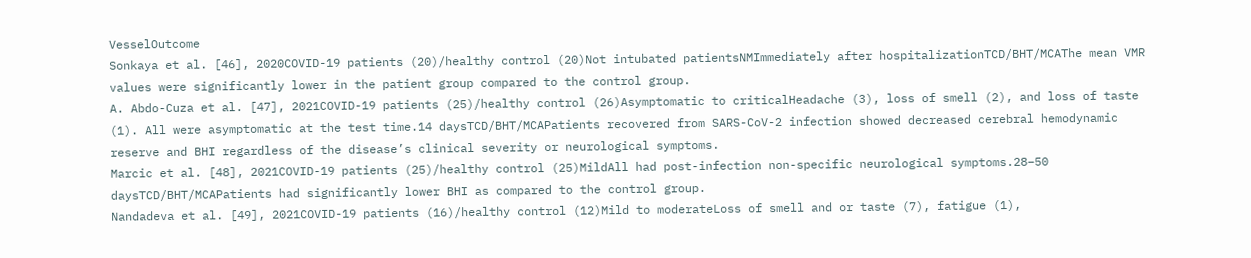VesselOutcome
Sonkaya et al. [46], 2020COVID-19 patients (20)/healthy control (20)Not intubated patientsNMImmediately after hospitalizationTCD/BHT/MCAThe mean VMR values were significantly lower in the patient group compared to the control group.
A. Abdo-Cuza et al. [47], 2021COVID-19 patients (25)/healthy control (26)Asymptomatic to criticalHeadache (3), loss of smell (2), and loss of taste (1). All were asymptomatic at the test time.14 daysTCD/BHT/MCAPatients recovered from SARS-CoV-2 infection showed decreased cerebral hemodynamic reserve and BHI regardless of the disease’s clinical severity or neurological symptoms.
Marcic et al. [48], 2021COVID-19 patients (25)/healthy control (25)MildAll had post-infection non-specific neurological symptoms.28–50 daysTCD/BHT/MCAPatients had significantly lower BHI as compared to the control group.
Nandadeva et al. [49], 2021COVID-19 patients (16)/healthy control (12)Mild to moderateLoss of smell and or taste (7), fatigue (1),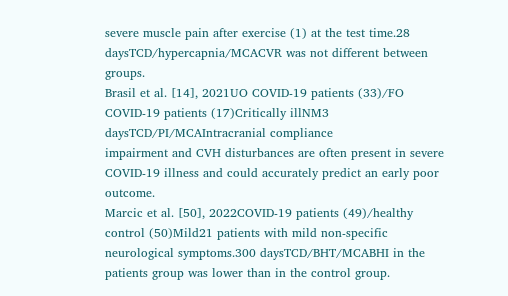severe muscle pain after exercise (1) at the test time.28 daysTCD/hypercapnia/MCACVR was not different between groups.
Brasil et al. [14], 2021UO COVID-19 patients (33)/FO COVID-19 patients (17)Critically illNM3 daysTCD/PI/MCAIntracranial compliance
impairment and CVH disturbances are often present in severe COVID-19 illness and could accurately predict an early poor outcome.
Marcic et al. [50], 2022COVID-19 patients (49)/healthy control (50)Mild21 patients with mild non-specific neurological symptoms.300 daysTCD/BHT/MCABHI in the patients group was lower than in the control group.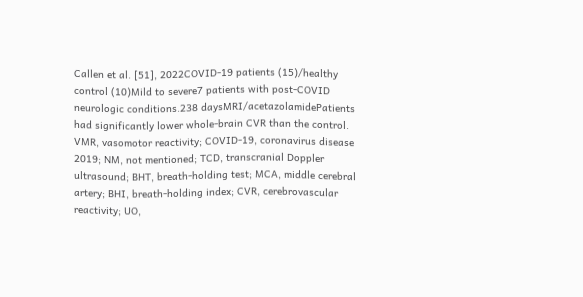Callen et al. [51], 2022COVID-19 patients (15)/healthy control (10)Mild to severe7 patients with post-COVID neurologic conditions.238 daysMRI/acetazolamidePatients had significantly lower whole-brain CVR than the control.
VMR, vasomotor reactivity; COVID-19, coronavirus disease 2019; NM, not mentioned; TCD, transcranial Doppler ultrasound; BHT, breath-holding test; MCA, middle cerebral artery; BHI, breath-holding index; CVR, cerebrovascular reactivity; UO,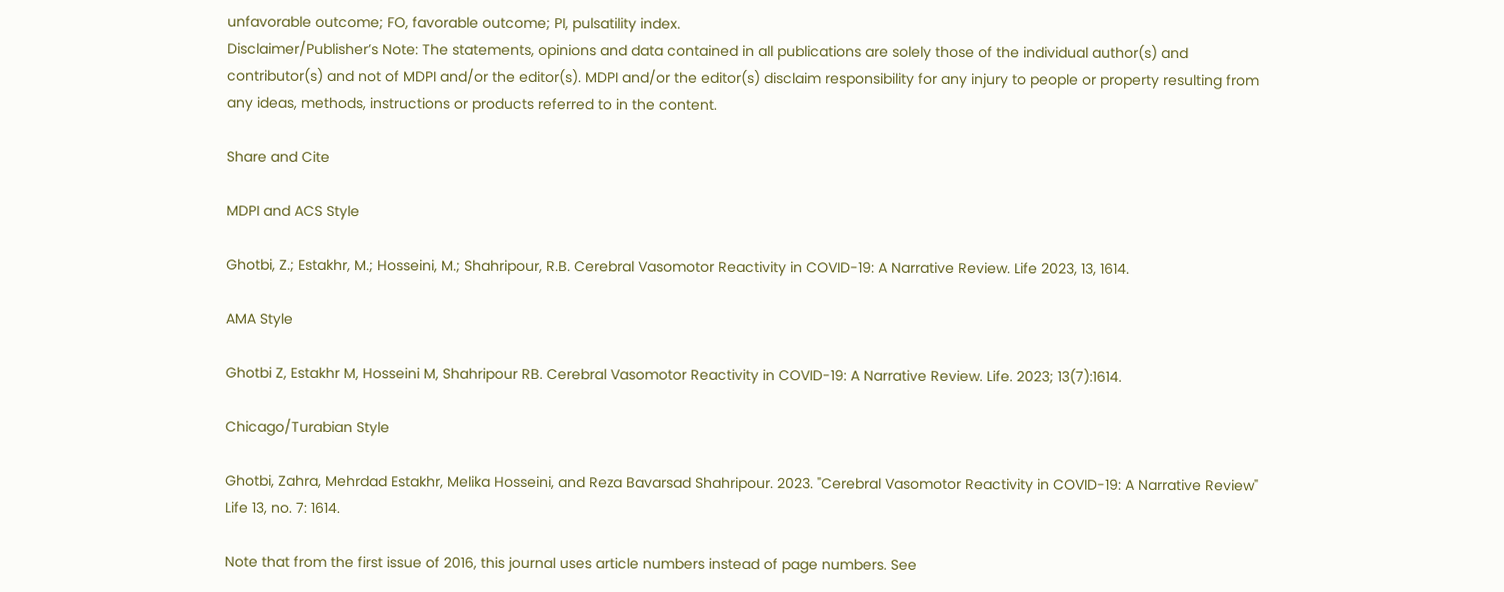unfavorable outcome; FO, favorable outcome; PI, pulsatility index.
Disclaimer/Publisher’s Note: The statements, opinions and data contained in all publications are solely those of the individual author(s) and contributor(s) and not of MDPI and/or the editor(s). MDPI and/or the editor(s) disclaim responsibility for any injury to people or property resulting from any ideas, methods, instructions or products referred to in the content.

Share and Cite

MDPI and ACS Style

Ghotbi, Z.; Estakhr, M.; Hosseini, M.; Shahripour, R.B. Cerebral Vasomotor Reactivity in COVID-19: A Narrative Review. Life 2023, 13, 1614.

AMA Style

Ghotbi Z, Estakhr M, Hosseini M, Shahripour RB. Cerebral Vasomotor Reactivity in COVID-19: A Narrative Review. Life. 2023; 13(7):1614.

Chicago/Turabian Style

Ghotbi, Zahra, Mehrdad Estakhr, Melika Hosseini, and Reza Bavarsad Shahripour. 2023. "Cerebral Vasomotor Reactivity in COVID-19: A Narrative Review" Life 13, no. 7: 1614.

Note that from the first issue of 2016, this journal uses article numbers instead of page numbers. See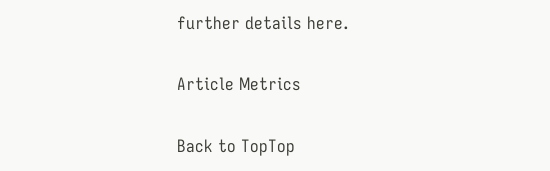further details here.

Article Metrics

Back to TopTop